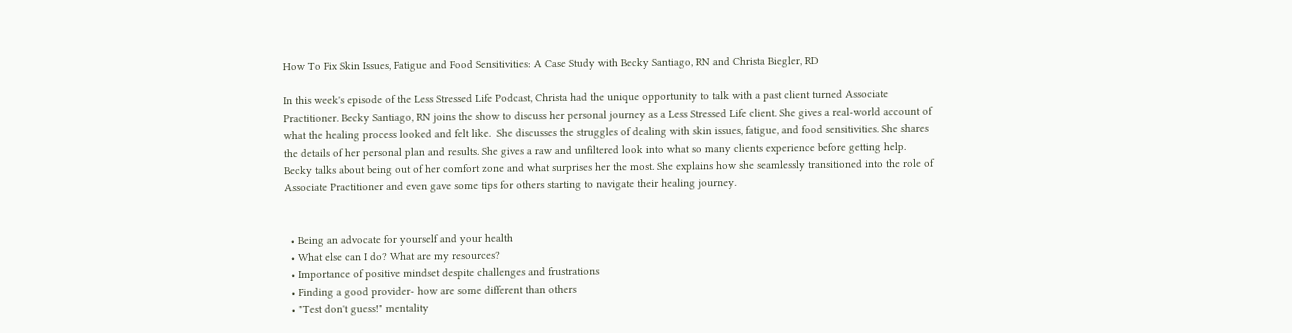How To Fix Skin Issues, Fatigue and Food Sensitivities: A Case Study with Becky Santiago, RN and Christa Biegler, RD

In this week's episode of the Less Stressed Life Podcast, Christa had the unique opportunity to talk with a past client turned Associate Practitioner. Becky Santiago, RN joins the show to discuss her personal journey as a Less Stressed Life client. She gives a real-world account of what the healing process looked and felt like.  She discusses the struggles of dealing with skin issues, fatigue, and food sensitivities. She shares the details of her personal plan and results. She gives a raw and unfiltered look into what so many clients experience before getting help. Becky talks about being out of her comfort zone and what surprises her the most. She explains how she seamlessly transitioned into the role of Associate Practitioner and even gave some tips for others starting to navigate their healing journey.


  • Being an advocate for yourself and your health
  • What else can I do? What are my resources?
  • Importance of positive mindset despite challenges and frustrations
  • Finding a good provider- how are some different than others
  • "Test don't guess!" mentality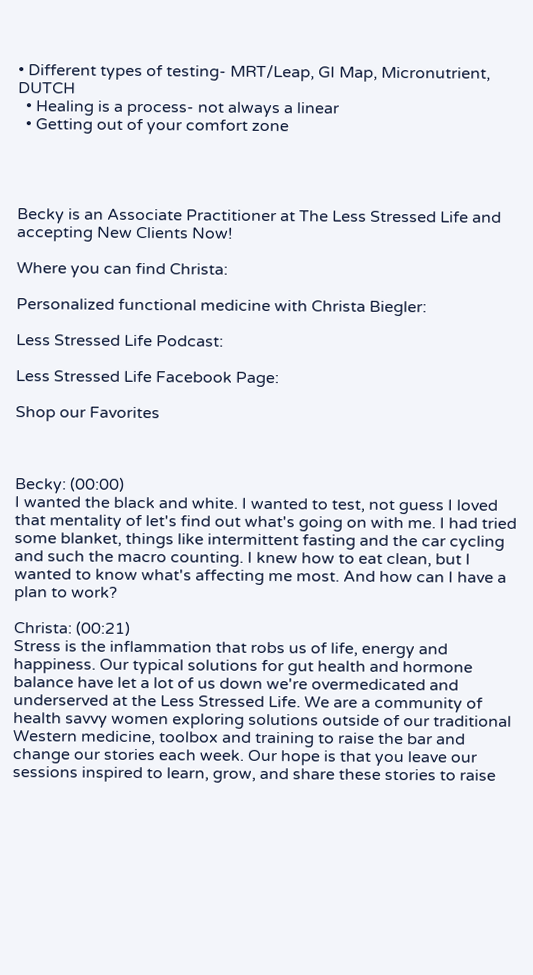• Different types of testing- MRT/Leap, GI Map, Micronutrient, DUTCH
  • Healing is a process- not always a linear
  • Getting out of your comfort zone




Becky is an Associate Practitioner at The Less Stressed Life and accepting New Clients Now!

Where you can find Christa:

Personalized functional medicine with Christa Biegler:

Less Stressed Life Podcast:

Less Stressed Life Facebook Page:

Shop our Favorites



Becky: (00:00)
I wanted the black and white. I wanted to test, not guess I loved that mentality of let's find out what's going on with me. I had tried some blanket, things like intermittent fasting and the car cycling and such the macro counting. I knew how to eat clean, but I wanted to know what's affecting me most. And how can I have a plan to work?

Christa: (00:21)
Stress is the inflammation that robs us of life, energy and happiness. Our typical solutions for gut health and hormone balance have let a lot of us down we're overmedicated and underserved at the Less Stressed Life. We are a community of health savvy women exploring solutions outside of our traditional Western medicine, toolbox and training to raise the bar and change our stories each week. Our hope is that you leave our sessions inspired to learn, grow, and share these stories to raise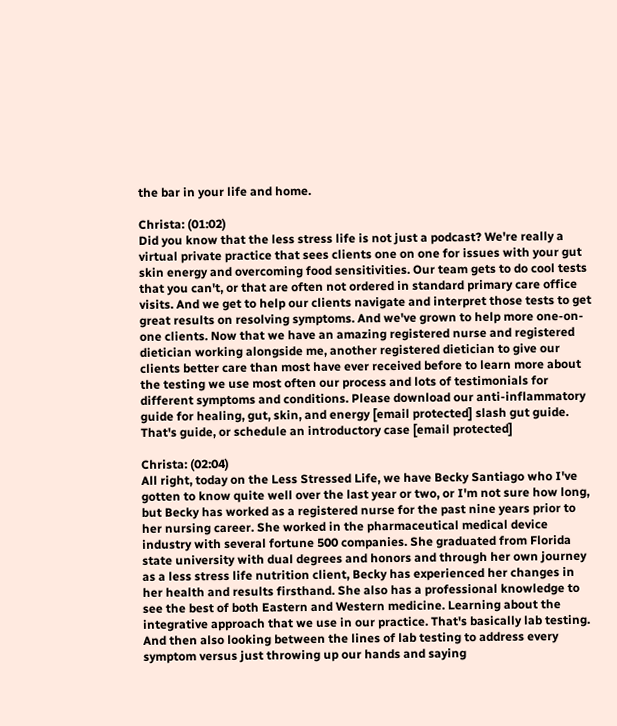the bar in your life and home.

Christa: (01:02)
Did you know that the less stress life is not just a podcast? We're really a virtual private practice that sees clients one on one for issues with your gut skin energy and overcoming food sensitivities. Our team gets to do cool tests that you can't, or that are often not ordered in standard primary care office visits. And we get to help our clients navigate and interpret those tests to get great results on resolving symptoms. And we've grown to help more one-on-one clients. Now that we have an amazing registered nurse and registered dietician working alongside me, another registered dietician to give our clients better care than most have ever received before to learn more about the testing we use most often our process and lots of testimonials for different symptoms and conditions. Please download our anti-inflammatory guide for healing, gut, skin, and energy [email protected] slash gut guide. That's guide, or schedule an introductory case [email protected]

Christa: (02:04)
All right, today on the Less Stressed Life, we have Becky Santiago who I've gotten to know quite well over the last year or two, or I'm not sure how long, but Becky has worked as a registered nurse for the past nine years prior to her nursing career. She worked in the pharmaceutical medical device industry with several fortune 500 companies. She graduated from Florida state university with dual degrees and honors and through her own journey as a less stress life nutrition client, Becky has experienced her changes in her health and results firsthand. She also has a professional knowledge to see the best of both Eastern and Western medicine. Learning about the integrative approach that we use in our practice. That's basically lab testing. And then also looking between the lines of lab testing to address every symptom versus just throwing up our hands and saying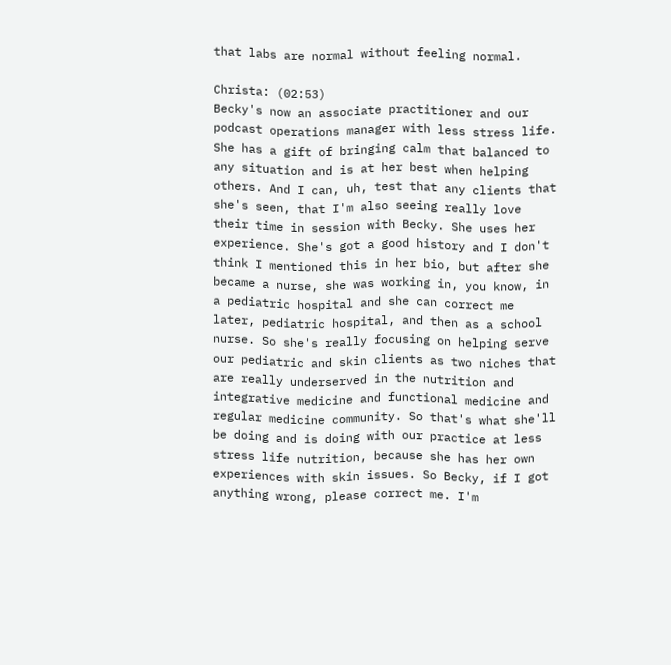that labs are normal without feeling normal.

Christa: (02:53)
Becky's now an associate practitioner and our podcast operations manager with less stress life. She has a gift of bringing calm that balanced to any situation and is at her best when helping others. And I can, uh, test that any clients that she's seen, that I'm also seeing really love their time in session with Becky. She uses her experience. She's got a good history and I don't think I mentioned this in her bio, but after she became a nurse, she was working in, you know, in a pediatric hospital and she can correct me later, pediatric hospital, and then as a school nurse. So she's really focusing on helping serve our pediatric and skin clients as two niches that are really underserved in the nutrition and integrative medicine and functional medicine and regular medicine community. So that's what she'll be doing and is doing with our practice at less stress life nutrition, because she has her own experiences with skin issues. So Becky, if I got anything wrong, please correct me. I'm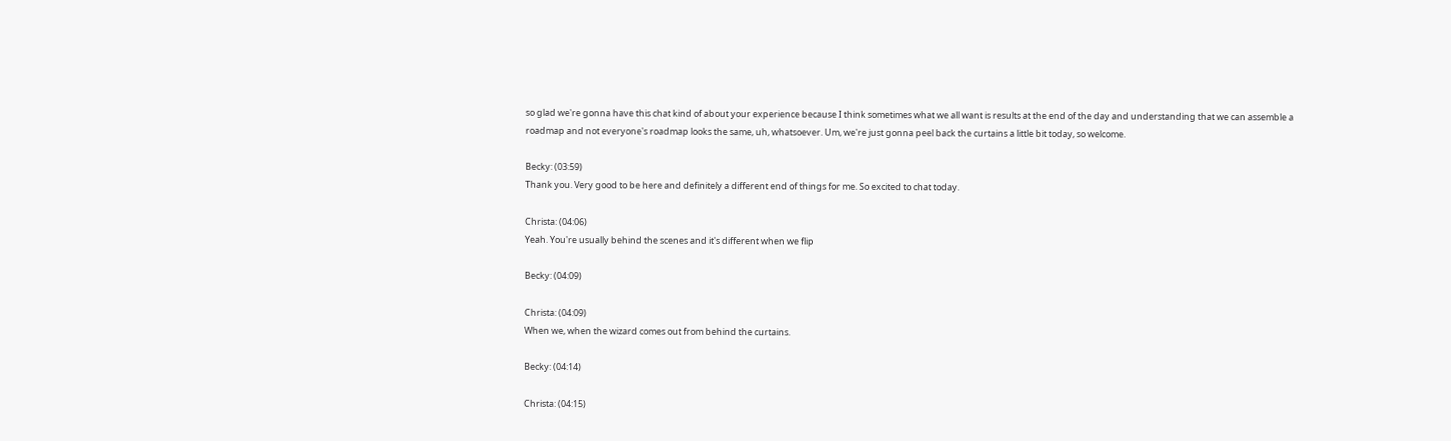so glad we're gonna have this chat kind of about your experience because I think sometimes what we all want is results at the end of the day and understanding that we can assemble a roadmap and not everyone's roadmap looks the same, uh, whatsoever. Um, we're just gonna peel back the curtains a little bit today, so welcome.

Becky: (03:59)
Thank you. Very good to be here and definitely a different end of things for me. So excited to chat today.

Christa: (04:06)
Yeah. You're usually behind the scenes and it's different when we flip

Becky: (04:09)

Christa: (04:09)
When we, when the wizard comes out from behind the curtains.

Becky: (04:14)

Christa: (04:15)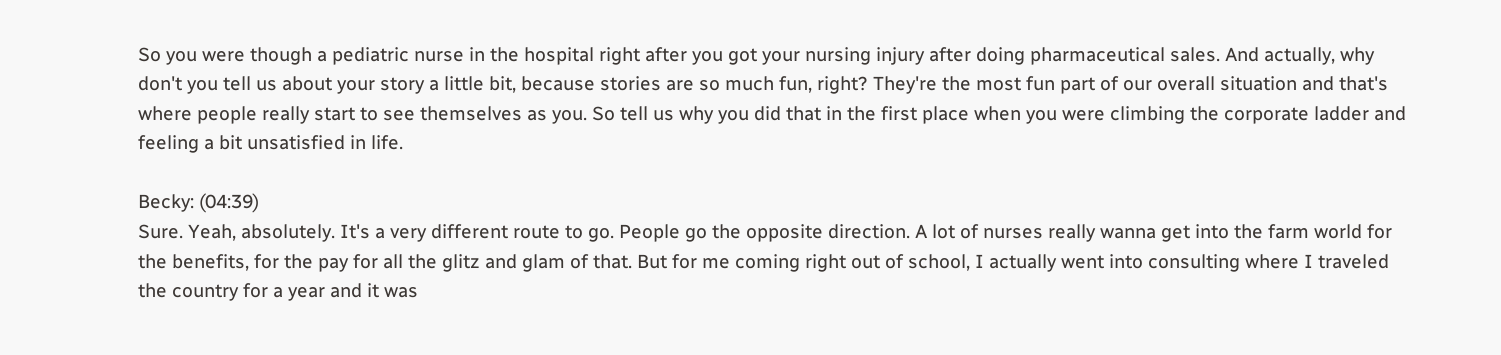So you were though a pediatric nurse in the hospital right after you got your nursing injury after doing pharmaceutical sales. And actually, why don't you tell us about your story a little bit, because stories are so much fun, right? They're the most fun part of our overall situation and that's where people really start to see themselves as you. So tell us why you did that in the first place when you were climbing the corporate ladder and feeling a bit unsatisfied in life.

Becky: (04:39)
Sure. Yeah, absolutely. It's a very different route to go. People go the opposite direction. A lot of nurses really wanna get into the farm world for the benefits, for the pay for all the glitz and glam of that. But for me coming right out of school, I actually went into consulting where I traveled the country for a year and it was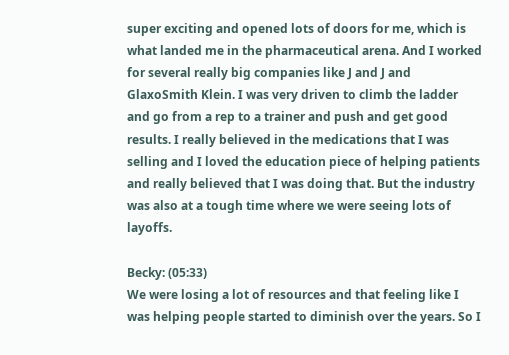super exciting and opened lots of doors for me, which is what landed me in the pharmaceutical arena. And I worked for several really big companies like J and J and GlaxoSmith Klein. I was very driven to climb the ladder and go from a rep to a trainer and push and get good results. I really believed in the medications that I was selling and I loved the education piece of helping patients and really believed that I was doing that. But the industry was also at a tough time where we were seeing lots of layoffs.

Becky: (05:33)
We were losing a lot of resources and that feeling like I was helping people started to diminish over the years. So I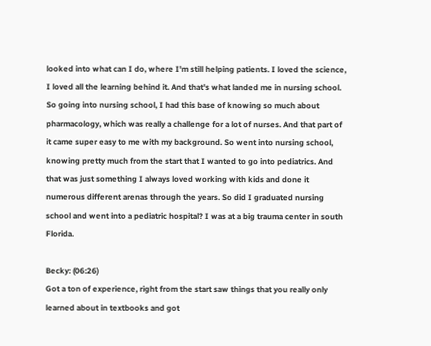looked into what can I do, where I'm still helping patients. I loved the science, I loved all the learning behind it. And that's what landed me in nursing school. So going into nursing school, I had this base of knowing so much about pharmacology, which was really a challenge for a lot of nurses. And that part of it came super easy to me with my background. So went into nursing school, knowing pretty much from the start that I wanted to go into pediatrics. And that was just something I always loved working with kids and done it numerous different arenas through the years. So did I graduated nursing school and went into a pediatric hospital? I was at a big trauma center in south Florida.

Becky: (06:26)
Got a ton of experience, right from the start saw things that you really only learned about in textbooks and got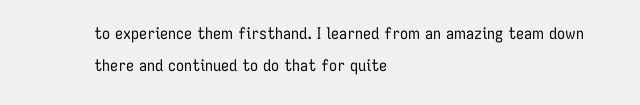to experience them firsthand. I learned from an amazing team down there and continued to do that for quite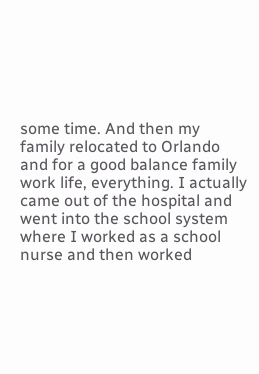some time. And then my family relocated to Orlando and for a good balance family work life, everything. I actually came out of the hospital and went into the school system where I worked as a school nurse and then worked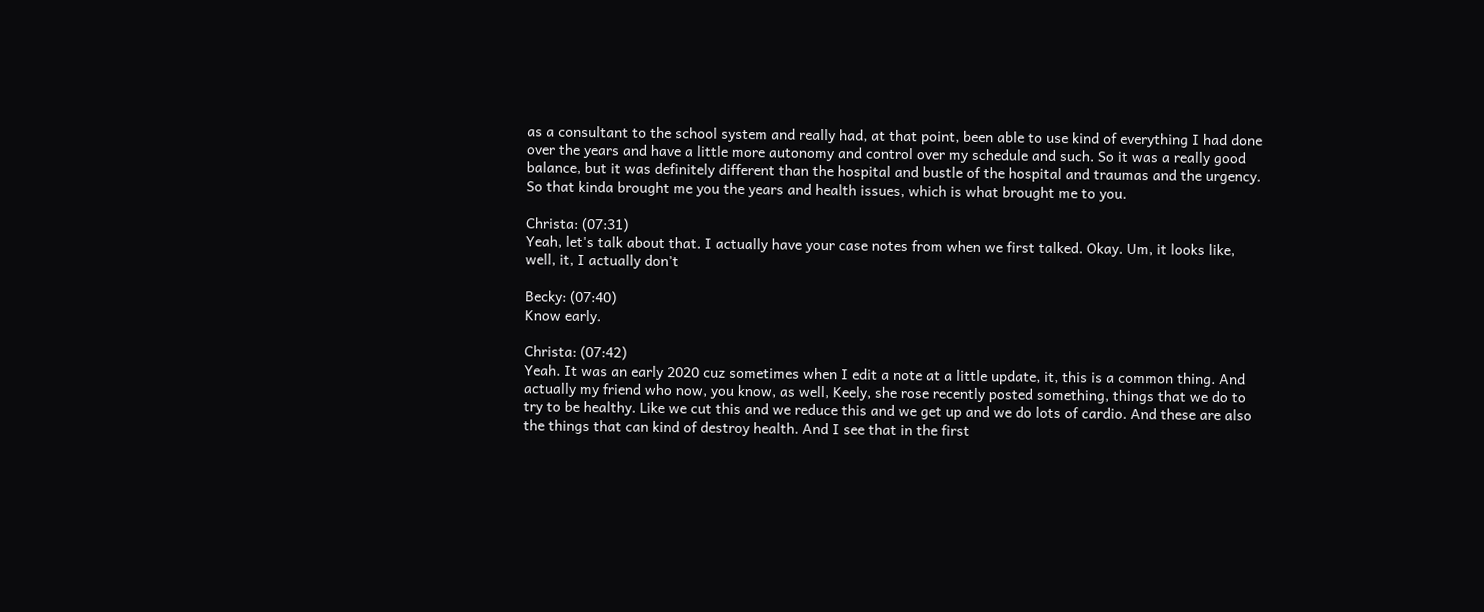as a consultant to the school system and really had, at that point, been able to use kind of everything I had done over the years and have a little more autonomy and control over my schedule and such. So it was a really good balance, but it was definitely different than the hospital and bustle of the hospital and traumas and the urgency. So that kinda brought me you the years and health issues, which is what brought me to you.

Christa: (07:31)
Yeah, let's talk about that. I actually have your case notes from when we first talked. Okay. Um, it looks like, well, it, I actually don't

Becky: (07:40)
Know early.

Christa: (07:42)
Yeah. It was an early 2020 cuz sometimes when I edit a note at a little update, it, this is a common thing. And actually my friend who now, you know, as well, Keely, she rose recently posted something, things that we do to try to be healthy. Like we cut this and we reduce this and we get up and we do lots of cardio. And these are also the things that can kind of destroy health. And I see that in the first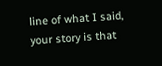line of what I said, your story is that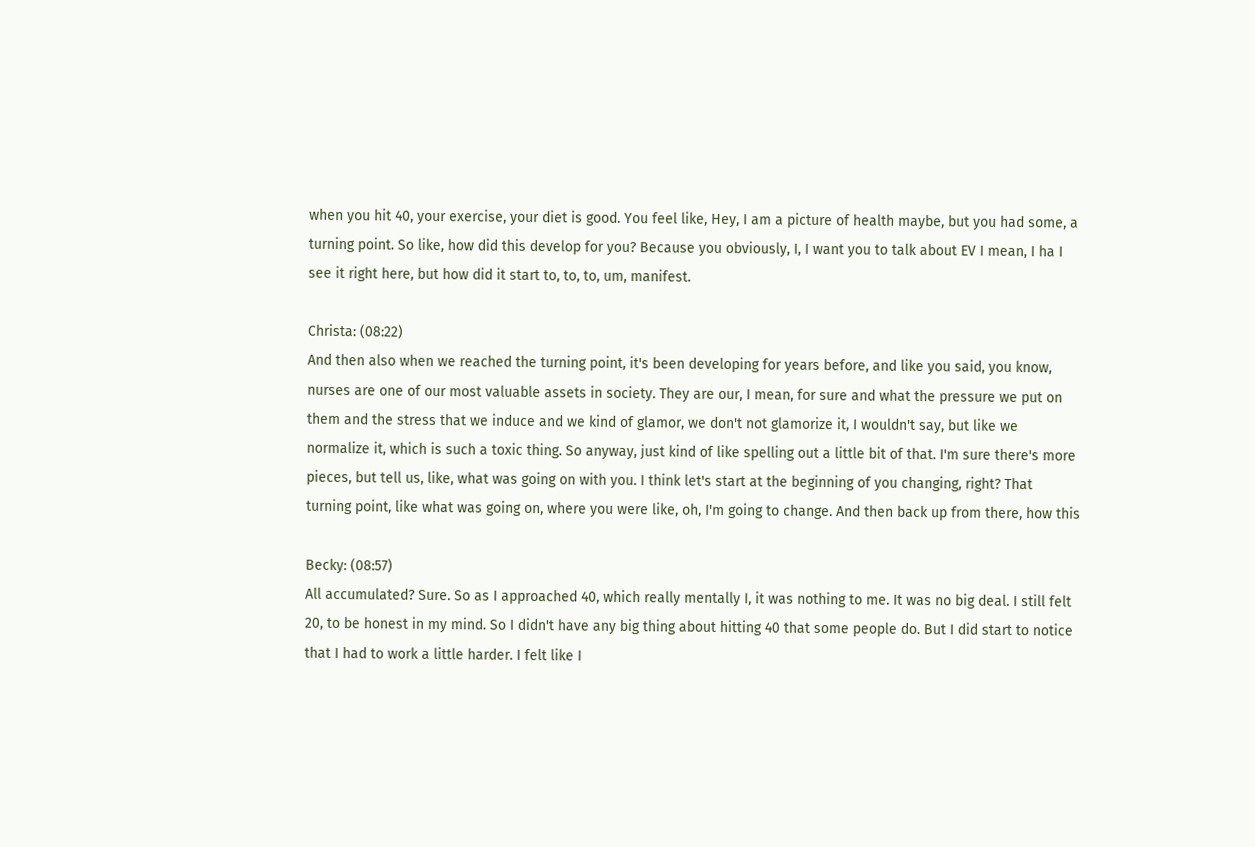when you hit 40, your exercise, your diet is good. You feel like, Hey, I am a picture of health maybe, but you had some, a turning point. So like, how did this develop for you? Because you obviously, I, I want you to talk about EV I mean, I ha I see it right here, but how did it start to, to, to, um, manifest.

Christa: (08:22)
And then also when we reached the turning point, it's been developing for years before, and like you said, you know, nurses are one of our most valuable assets in society. They are our, I mean, for sure and what the pressure we put on them and the stress that we induce and we kind of glamor, we don't not glamorize it, I wouldn't say, but like we normalize it, which is such a toxic thing. So anyway, just kind of like spelling out a little bit of that. I'm sure there's more pieces, but tell us, like, what was going on with you. I think let's start at the beginning of you changing, right? That turning point, like what was going on, where you were like, oh, I'm going to change. And then back up from there, how this

Becky: (08:57)
All accumulated? Sure. So as I approached 40, which really mentally I, it was nothing to me. It was no big deal. I still felt 20, to be honest in my mind. So I didn't have any big thing about hitting 40 that some people do. But I did start to notice that I had to work a little harder. I felt like I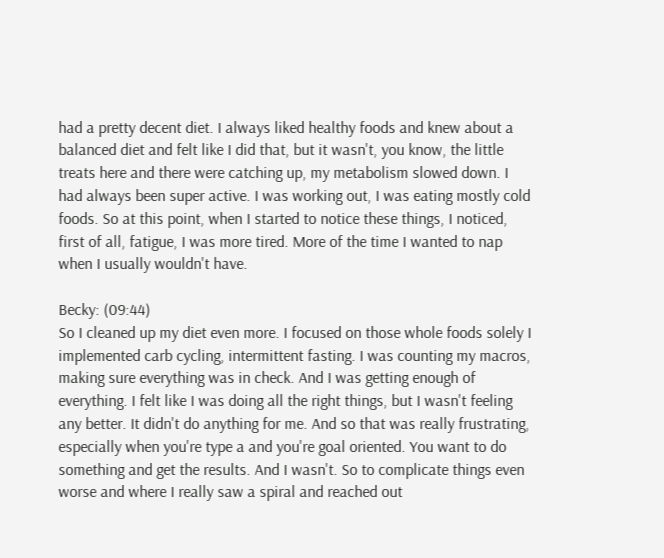had a pretty decent diet. I always liked healthy foods and knew about a balanced diet and felt like I did that, but it wasn't, you know, the little treats here and there were catching up, my metabolism slowed down. I had always been super active. I was working out, I was eating mostly cold foods. So at this point, when I started to notice these things, I noticed, first of all, fatigue, I was more tired. More of the time I wanted to nap when I usually wouldn't have.

Becky: (09:44)
So I cleaned up my diet even more. I focused on those whole foods solely I implemented carb cycling, intermittent fasting. I was counting my macros, making sure everything was in check. And I was getting enough of everything. I felt like I was doing all the right things, but I wasn't feeling any better. It didn't do anything for me. And so that was really frustrating, especially when you're type a and you're goal oriented. You want to do something and get the results. And I wasn't. So to complicate things even worse and where I really saw a spiral and reached out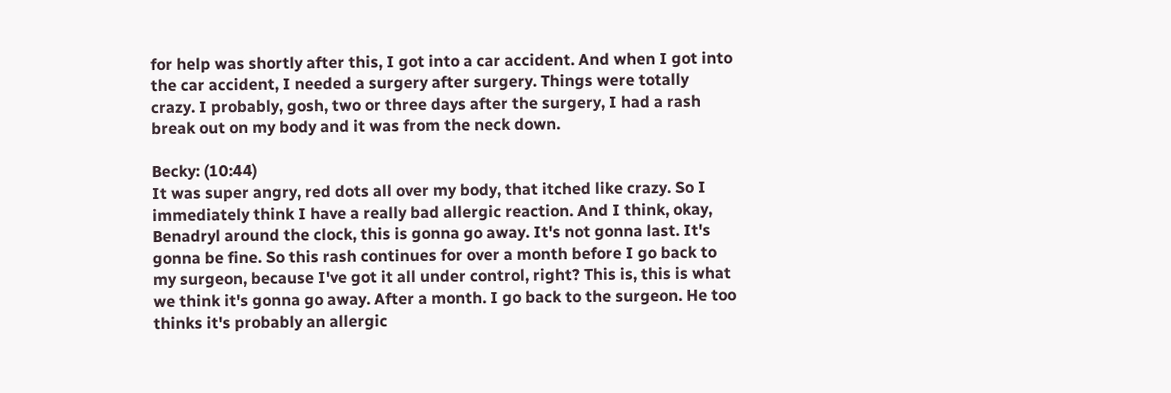for help was shortly after this, I got into a car accident. And when I got into the car accident, I needed a surgery after surgery. Things were totally crazy. I probably, gosh, two or three days after the surgery, I had a rash break out on my body and it was from the neck down.

Becky: (10:44)
It was super angry, red dots all over my body, that itched like crazy. So I immediately think I have a really bad allergic reaction. And I think, okay, Benadryl around the clock, this is gonna go away. It's not gonna last. It's gonna be fine. So this rash continues for over a month before I go back to my surgeon, because I've got it all under control, right? This is, this is what we think it's gonna go away. After a month. I go back to the surgeon. He too thinks it's probably an allergic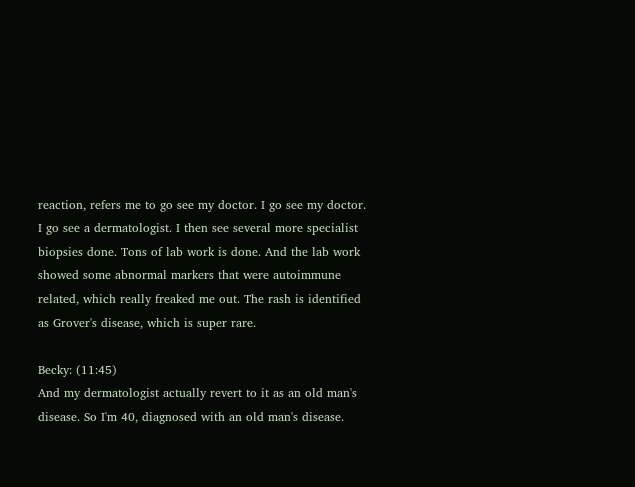reaction, refers me to go see my doctor. I go see my doctor. I go see a dermatologist. I then see several more specialist biopsies done. Tons of lab work is done. And the lab work showed some abnormal markers that were autoimmune related, which really freaked me out. The rash is identified as Grover's disease, which is super rare.

Becky: (11:45)
And my dermatologist actually revert to it as an old man's disease. So I'm 40, diagnosed with an old man's disease.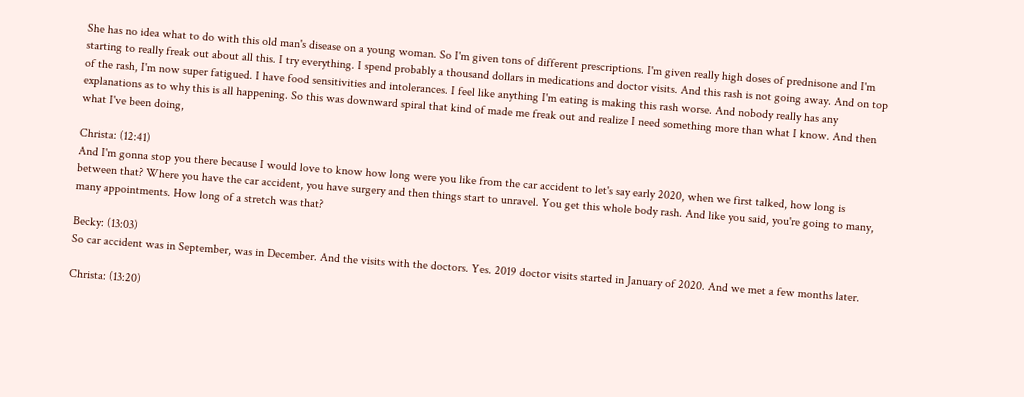She has no idea what to do with this old man's disease on a young woman. So I'm given tons of different prescriptions. I'm given really high doses of prednisone and I'm starting to really freak out about all this. I try everything. I spend probably a thousand dollars in medications and doctor visits. And this rash is not going away. And on top of the rash, I'm now super fatigued. I have food sensitivities and intolerances. I feel like anything I'm eating is making this rash worse. And nobody really has any explanations as to why this is all happening. So this was downward spiral that kind of made me freak out and realize I need something more than what I know. And then what I've been doing,

Christa: (12:41)
And I'm gonna stop you there because I would love to know how long were you like from the car accident to let's say early 2020, when we first talked, how long is between that? Where you have the car accident, you have surgery and then things start to unravel. You get this whole body rash. And like you said, you're going to many, many appointments. How long of a stretch was that?

Becky: (13:03)
So car accident was in September, was in December. And the visits with the doctors. Yes. 2019 doctor visits started in January of 2020. And we met a few months later.

Christa: (13:20)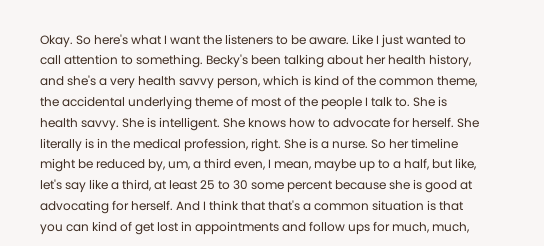Okay. So here's what I want the listeners to be aware. Like I just wanted to call attention to something. Becky's been talking about her health history, and she's a very health savvy person, which is kind of the common theme, the accidental underlying theme of most of the people I talk to. She is health savvy. She is intelligent. She knows how to advocate for herself. She literally is in the medical profession, right. She is a nurse. So her timeline might be reduced by, um, a third even, I mean, maybe up to a half, but like, let's say like a third, at least 25 to 30 some percent because she is good at advocating for herself. And I think that that's a common situation is that you can kind of get lost in appointments and follow ups for much, much,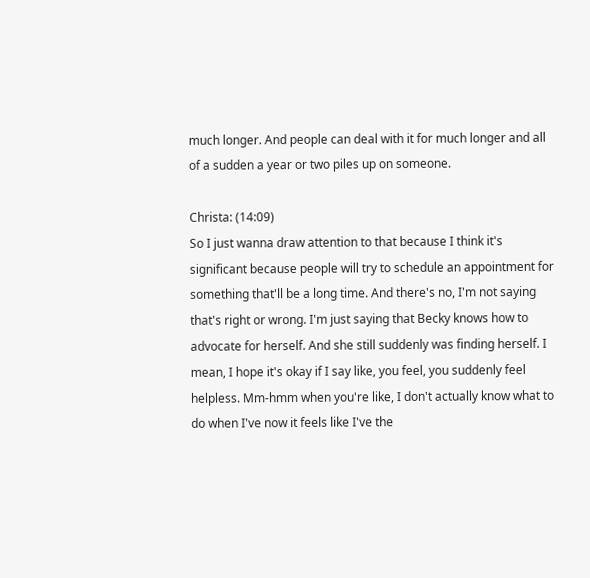much longer. And people can deal with it for much longer and all of a sudden a year or two piles up on someone.

Christa: (14:09)
So I just wanna draw attention to that because I think it's significant because people will try to schedule an appointment for something that'll be a long time. And there's no, I'm not saying that's right or wrong. I'm just saying that Becky knows how to advocate for herself. And she still suddenly was finding herself. I mean, I hope it's okay if I say like, you feel, you suddenly feel helpless. Mm-hmm when you're like, I don't actually know what to do when I've now it feels like I've the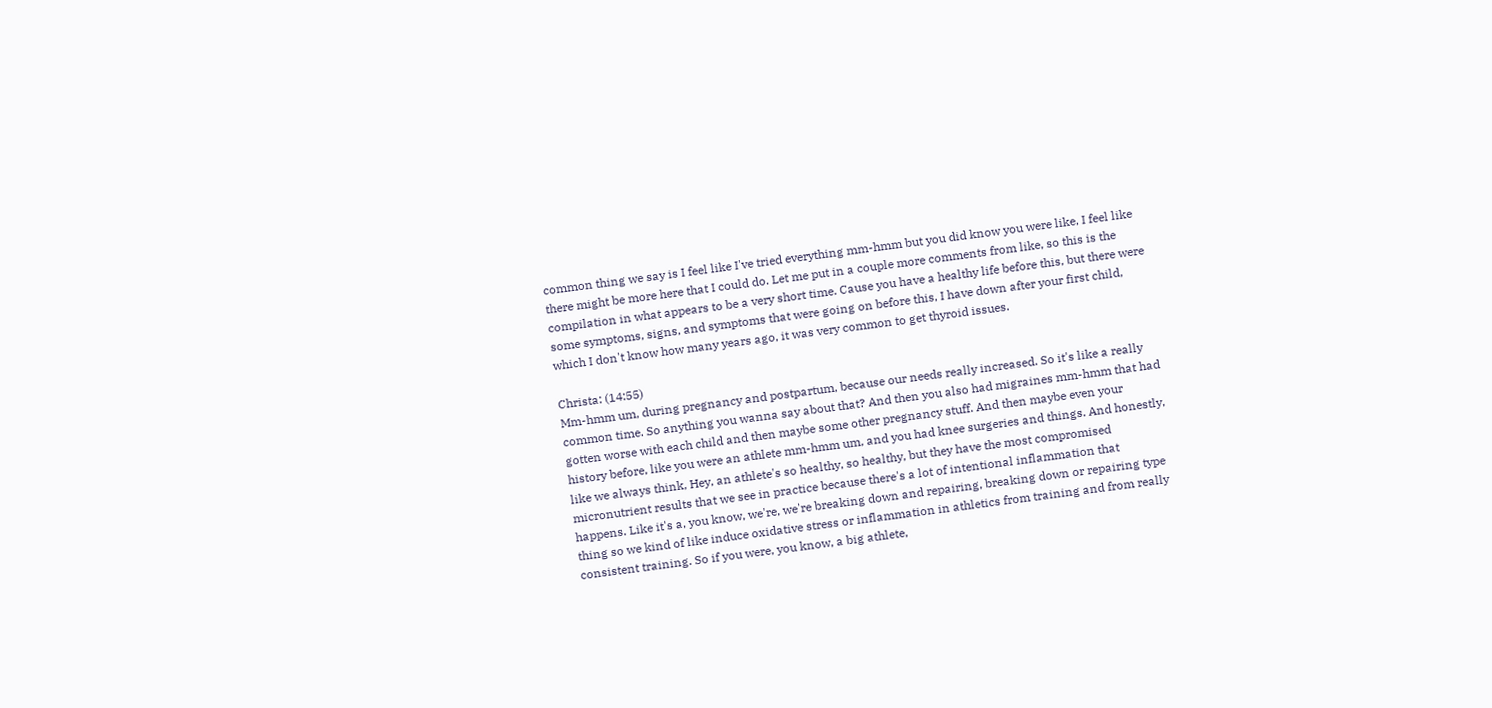common thing we say is I feel like I've tried everything mm-hmm but you did know you were like, I feel like there might be more here that I could do. Let me put in a couple more comments from like, so this is the compilation in what appears to be a very short time. Cause you have a healthy life before this, but there were some symptoms, signs, and symptoms that were going on before this, I have down after your first child, which I don't know how many years ago, it was very common to get thyroid issues.

Christa: (14:55)
Mm-hmm um, during pregnancy and postpartum, because our needs really increased. So it's like a really common time. So anything you wanna say about that? And then you also had migraines mm-hmm that had gotten worse with each child and then maybe some other pregnancy stuff. And then maybe even your history before, like you were an athlete mm-hmm um, and you had knee surgeries and things. And honestly, like we always think, Hey, an athlete's so healthy, so healthy, but they have the most compromised micronutrient results that we see in practice because there's a lot of intentional inflammation that happens. Like it's a, you know, we're, we're breaking down and repairing, breaking down or repairing type thing so we kind of like induce oxidative stress or inflammation in athletics from training and from really consistent training. So if you were, you know, a big athlete,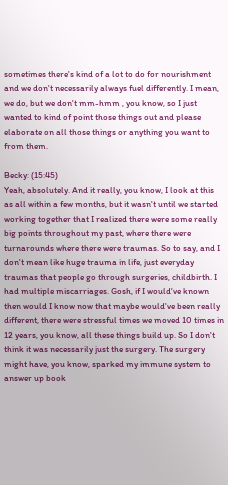sometimes there's kind of a lot to do for nourishment and we don't necessarily always fuel differently. I mean, we do, but we don't mm-hmm , you know, so I just wanted to kind of point those things out and please elaborate on all those things or anything you want to from them.

Becky: (15:45)
Yeah, absolutely. And it really, you know, I look at this as all within a few months, but it wasn't until we started working together that I realized there were some really big points throughout my past, where there were turnarounds where there were traumas. So to say, and I don't mean like huge trauma in life, just everyday traumas that people go through surgeries, childbirth. I had multiple miscarriages. Gosh, if I would've known then would I know now that maybe would've been really different, there were stressful times we moved 10 times in 12 years, you know, all these things build up. So I don't think it was necessarily just the surgery. The surgery might have, you know, sparked my immune system to answer up book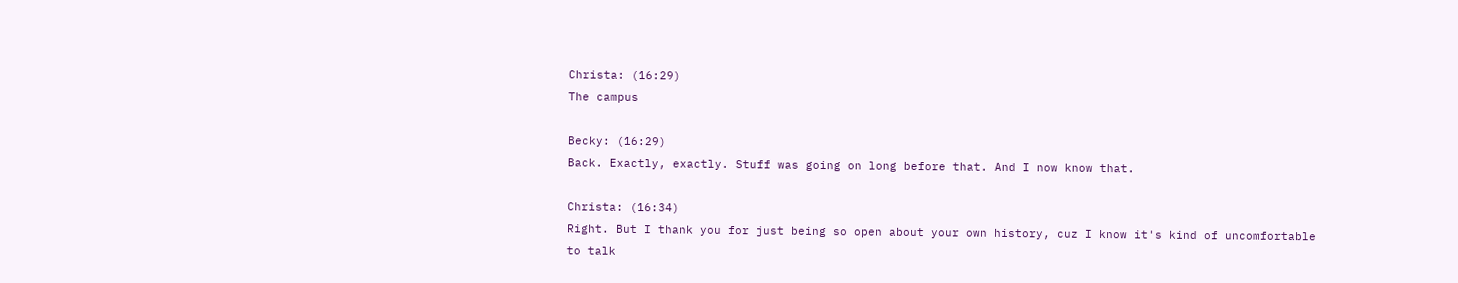Christa: (16:29)
The campus

Becky: (16:29)
Back. Exactly, exactly. Stuff was going on long before that. And I now know that.

Christa: (16:34)
Right. But I thank you for just being so open about your own history, cuz I know it's kind of uncomfortable to talk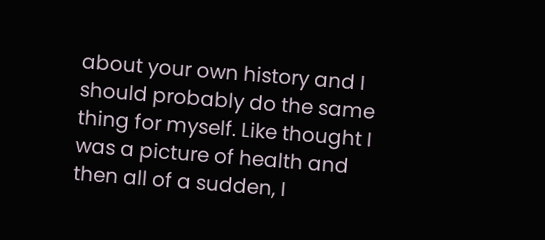about your own history and I should probably do the same thing for myself. Like thought I was a picture of health and then all of a sudden, I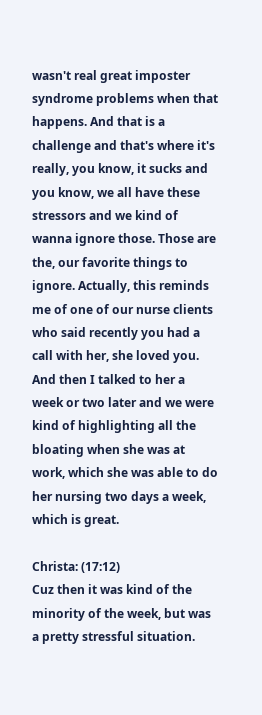wasn't real great imposter syndrome problems when that happens. And that is a challenge and that's where it's really, you know, it sucks and you know, we all have these stressors and we kind of wanna ignore those. Those are the, our favorite things to ignore. Actually, this reminds me of one of our nurse clients who said recently you had a call with her, she loved you. And then I talked to her a week or two later and we were kind of highlighting all the bloating when she was at work, which she was able to do her nursing two days a week, which is great.

Christa: (17:12)
Cuz then it was kind of the minority of the week, but was a pretty stressful situation.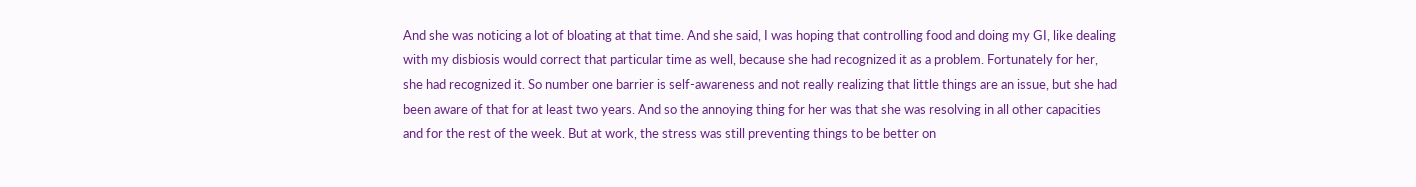And she was noticing a lot of bloating at that time. And she said, I was hoping that controlling food and doing my GI, like dealing with my disbiosis would correct that particular time as well, because she had recognized it as a problem. Fortunately for her, she had recognized it. So number one barrier is self-awareness and not really realizing that little things are an issue, but she had been aware of that for at least two years. And so the annoying thing for her was that she was resolving in all other capacities and for the rest of the week. But at work, the stress was still preventing things to be better on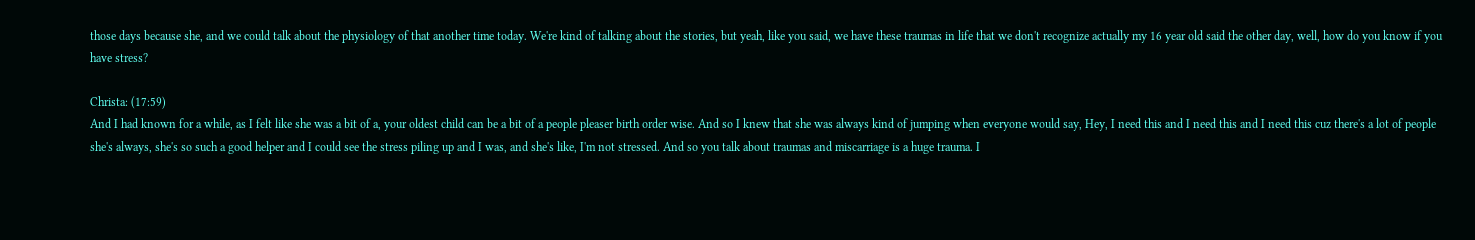those days because she, and we could talk about the physiology of that another time today. We're kind of talking about the stories, but yeah, like you said, we have these traumas in life that we don't recognize actually my 16 year old said the other day, well, how do you know if you have stress?

Christa: (17:59)
And I had known for a while, as I felt like she was a bit of a, your oldest child can be a bit of a people pleaser birth order wise. And so I knew that she was always kind of jumping when everyone would say, Hey, I need this and I need this and I need this cuz there's a lot of people she's always, she's so such a good helper and I could see the stress piling up and I was, and she's like, I'm not stressed. And so you talk about traumas and miscarriage is a huge trauma. I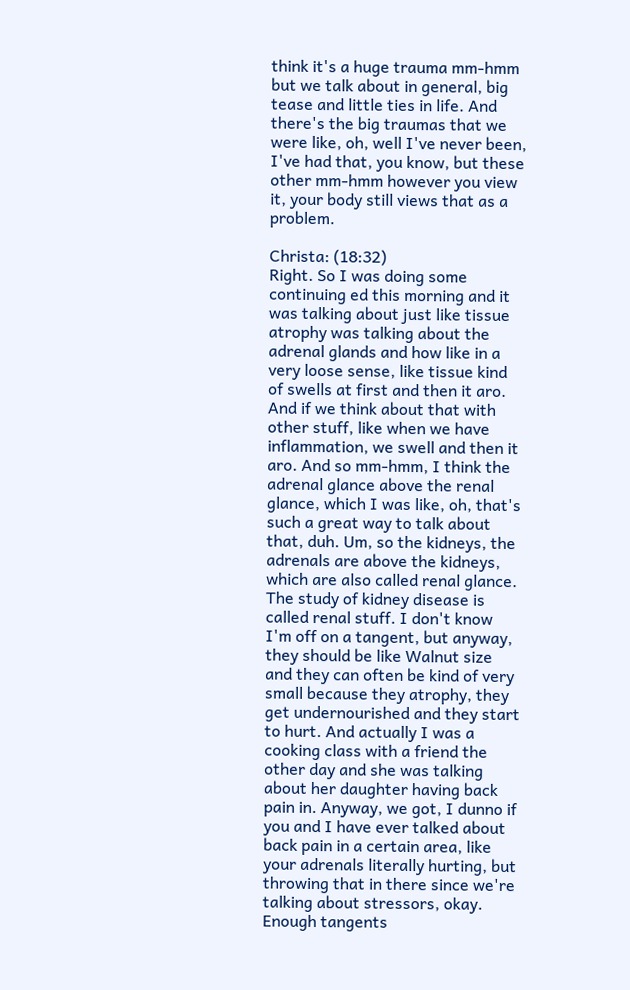think it's a huge trauma mm-hmm but we talk about in general, big tease and little ties in life. And there's the big traumas that we were like, oh, well I've never been, I've had that, you know, but these other mm-hmm however you view it, your body still views that as a problem.

Christa: (18:32)
Right. So I was doing some continuing ed this morning and it was talking about just like tissue atrophy was talking about the adrenal glands and how like in a very loose sense, like tissue kind of swells at first and then it aro. And if we think about that with other stuff, like when we have inflammation, we swell and then it aro. And so mm-hmm, I think the adrenal glance above the renal glance, which I was like, oh, that's such a great way to talk about that, duh. Um, so the kidneys, the adrenals are above the kidneys, which are also called renal glance. The study of kidney disease is called renal stuff. I don't know I'm off on a tangent, but anyway, they should be like Walnut size and they can often be kind of very small because they atrophy, they get undernourished and they start to hurt. And actually I was a cooking class with a friend the other day and she was talking about her daughter having back pain in. Anyway, we got, I dunno if you and I have ever talked about back pain in a certain area, like your adrenals literally hurting, but throwing that in there since we're talking about stressors, okay. Enough tangents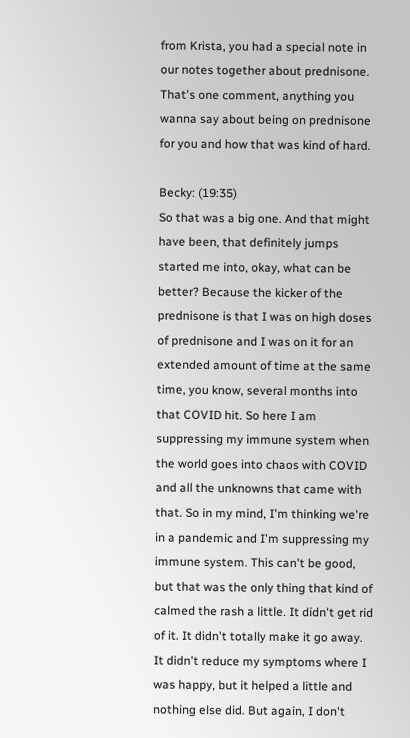from Krista, you had a special note in our notes together about prednisone. That's one comment, anything you wanna say about being on prednisone for you and how that was kind of hard.

Becky: (19:35)
So that was a big one. And that might have been, that definitely jumps started me into, okay, what can be better? Because the kicker of the prednisone is that I was on high doses of prednisone and I was on it for an extended amount of time at the same time, you know, several months into that COVID hit. So here I am suppressing my immune system when the world goes into chaos with COVID and all the unknowns that came with that. So in my mind, I'm thinking we're in a pandemic and I'm suppressing my immune system. This can't be good, but that was the only thing that kind of calmed the rash a little. It didn't get rid of it. It didn't totally make it go away. It didn't reduce my symptoms where I was happy, but it helped a little and nothing else did. But again, I don't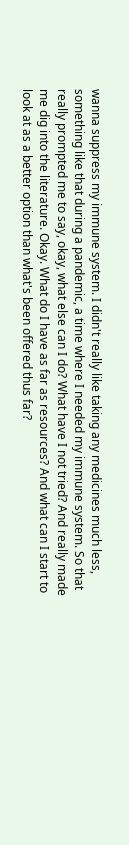wanna suppress my immune system. I didn't really like taking any medicines much less, something like that during a pandemic, a time where I needed my immune system. So that really prompted me to say, okay, what else can I do? What have I not tried? And really made me dig into the literature. Okay. What do I have as far as resources? And what can I start to look at as a better option than what's been offered thus far?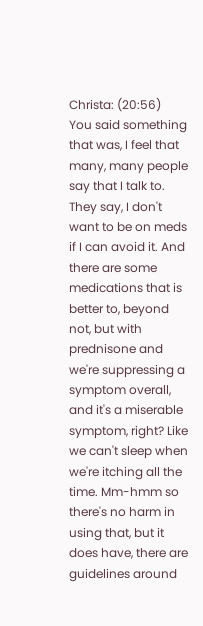Christa: (20:56)
You said something that was, I feel that many, many people say that I talk to. They say, I don't want to be on meds if I can avoid it. And there are some medications that is better to, beyond not, but with prednisone and we're suppressing a symptom overall, and it's a miserable symptom, right? Like we can't sleep when we're itching all the time. Mm-hmm so there's no harm in using that, but it does have, there are guidelines around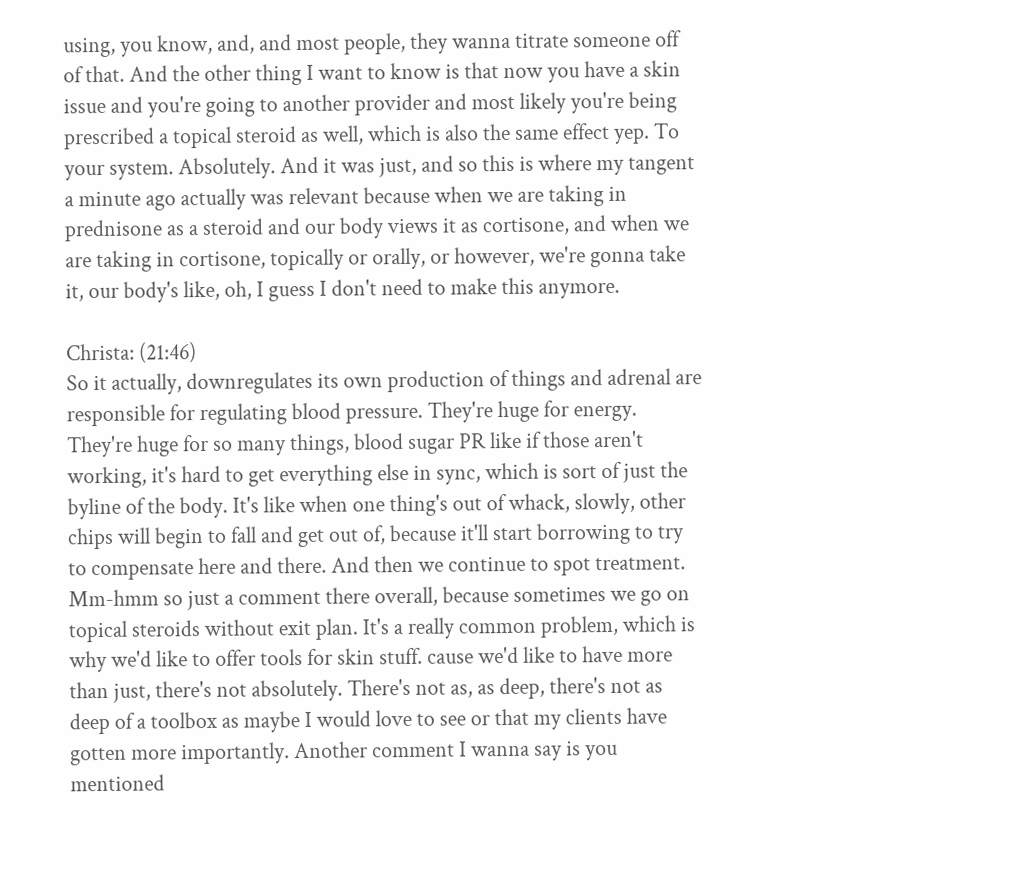using, you know, and, and most people, they wanna titrate someone off of that. And the other thing I want to know is that now you have a skin issue and you're going to another provider and most likely you're being prescribed a topical steroid as well, which is also the same effect yep. To your system. Absolutely. And it was just, and so this is where my tangent a minute ago actually was relevant because when we are taking in prednisone as a steroid and our body views it as cortisone, and when we are taking in cortisone, topically or orally, or however, we're gonna take it, our body's like, oh, I guess I don't need to make this anymore.

Christa: (21:46)
So it actually, downregulates its own production of things and adrenal are responsible for regulating blood pressure. They're huge for energy. They're huge for so many things, blood sugar PR like if those aren't working, it's hard to get everything else in sync, which is sort of just the byline of the body. It's like when one thing's out of whack, slowly, other chips will begin to fall and get out of, because it'll start borrowing to try to compensate here and there. And then we continue to spot treatment. Mm-hmm so just a comment there overall, because sometimes we go on topical steroids without exit plan. It's a really common problem, which is why we'd like to offer tools for skin stuff. cause we'd like to have more than just, there's not absolutely. There's not as, as deep, there's not as deep of a toolbox as maybe I would love to see or that my clients have gotten more importantly. Another comment I wanna say is you mentioned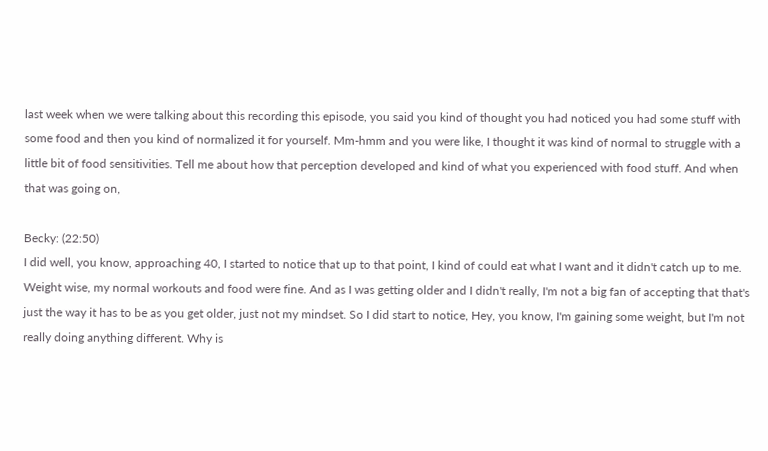last week when we were talking about this recording this episode, you said you kind of thought you had noticed you had some stuff with some food and then you kind of normalized it for yourself. Mm-hmm and you were like, I thought it was kind of normal to struggle with a little bit of food sensitivities. Tell me about how that perception developed and kind of what you experienced with food stuff. And when that was going on,

Becky: (22:50)
I did well, you know, approaching 40, I started to notice that up to that point, I kind of could eat what I want and it didn't catch up to me. Weight wise, my normal workouts and food were fine. And as I was getting older and I didn't really, I'm not a big fan of accepting that that's just the way it has to be as you get older, just not my mindset. So I did start to notice, Hey, you know, I'm gaining some weight, but I'm not really doing anything different. Why is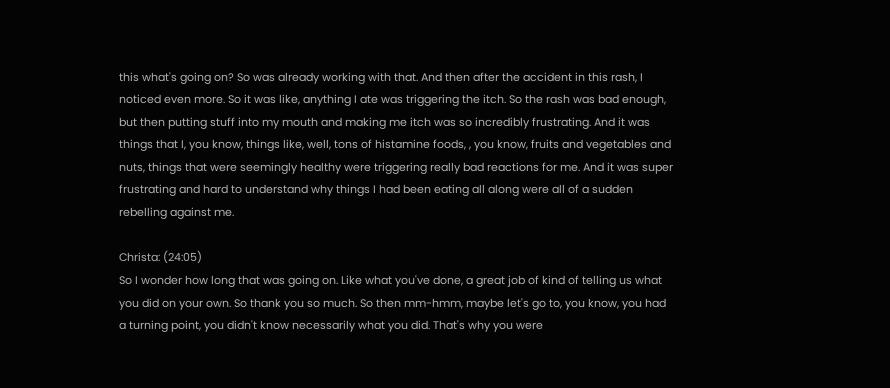this what's going on? So was already working with that. And then after the accident in this rash, I noticed even more. So it was like, anything I ate was triggering the itch. So the rash was bad enough, but then putting stuff into my mouth and making me itch was so incredibly frustrating. And it was things that I, you know, things like, well, tons of histamine foods, , you know, fruits and vegetables and nuts, things that were seemingly healthy were triggering really bad reactions for me. And it was super frustrating and hard to understand why things I had been eating all along were all of a sudden rebelling against me.

Christa: (24:05)
So I wonder how long that was going on. Like what you've done, a great job of kind of telling us what you did on your own. So thank you so much. So then mm-hmm, maybe let's go to, you know, you had a turning point, you didn't know necessarily what you did. That's why you were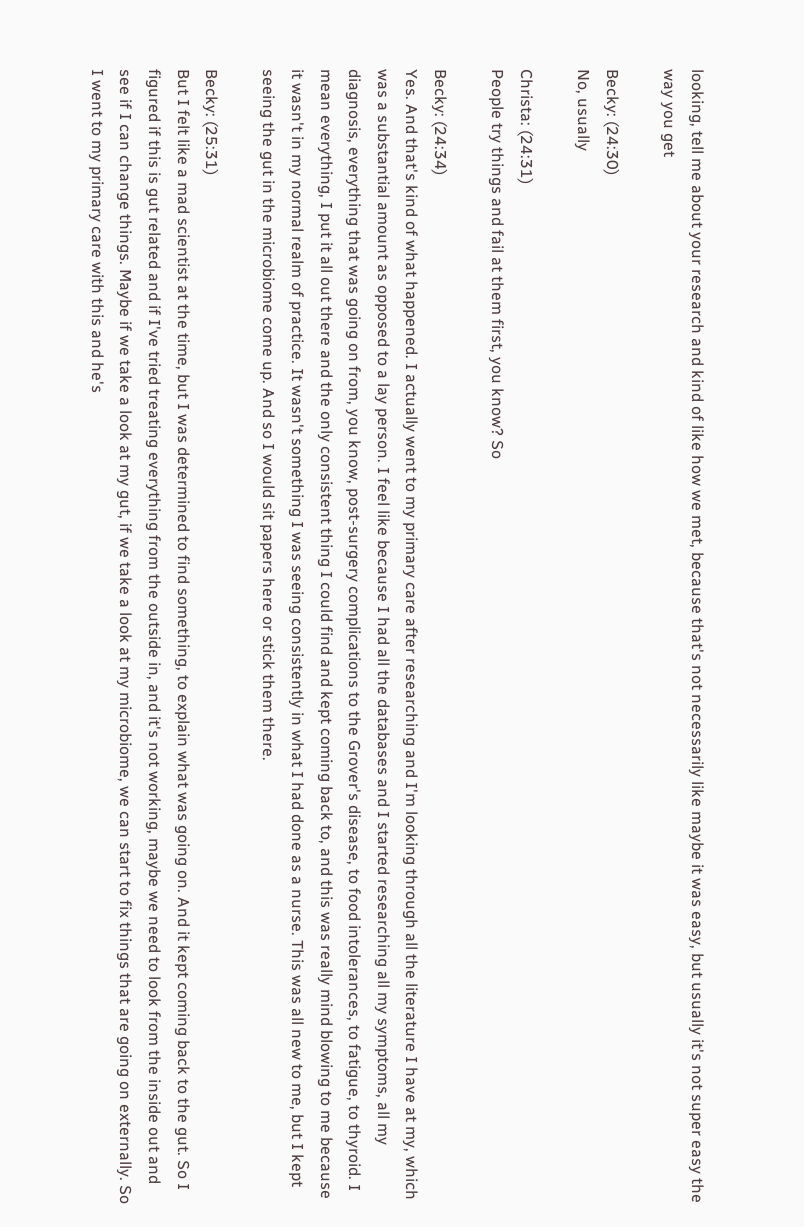looking, tell me about your research and kind of like how we met, because that's not necessarily like maybe it was easy, but usually it's not super easy the way you get

Becky: (24:30)
No, usually

Christa: (24:31)
People try things and fail at them first, you know? So

Becky: (24:34)
Yes. And that's kind of what happened. I actually went to my primary care after researching and I'm looking through all the literature I have at my, which was a substantial amount as opposed to a lay person. I feel like because I had all the databases and I started researching all my symptoms, all my diagnosis, everything that was going on from, you know, post-surgery complications to the Grover's disease, to food intolerances, to fatigue, to thyroid. I mean everything, I put it all out there and the only consistent thing I could find and kept coming back to, and this was really mind blowing to me because it wasn't in my normal realm of practice. It wasn't something I was seeing consistently in what I had done as a nurse. This was all new to me, but I kept seeing the gut in the microbiome come up. And so I would sit papers here or stick them there.

Becky: (25:31)
But I felt like a mad scientist at the time, but I was determined to find something, to explain what was going on. And it kept coming back to the gut. So I figured if this is gut related and if I've tried treating everything from the outside in, and it's not working, maybe we need to look from the inside out and see if I can change things. Maybe if we take a look at my gut, if we take a look at my microbiome, we can start to fix things that are going on externally. So I went to my primary care with this and he's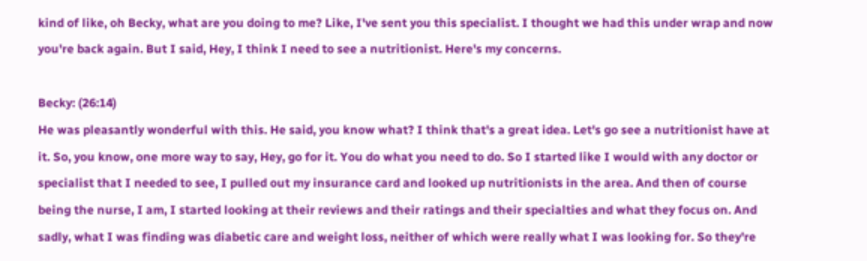kind of like, oh Becky, what are you doing to me? Like, I've sent you this specialist. I thought we had this under wrap and now you're back again. But I said, Hey, I think I need to see a nutritionist. Here's my concerns.

Becky: (26:14)
He was pleasantly wonderful with this. He said, you know what? I think that's a great idea. Let's go see a nutritionist have at it. So, you know, one more way to say, Hey, go for it. You do what you need to do. So I started like I would with any doctor or specialist that I needed to see, I pulled out my insurance card and looked up nutritionists in the area. And then of course being the nurse, I am, I started looking at their reviews and their ratings and their specialties and what they focus on. And sadly, what I was finding was diabetic care and weight loss, neither of which were really what I was looking for. So they're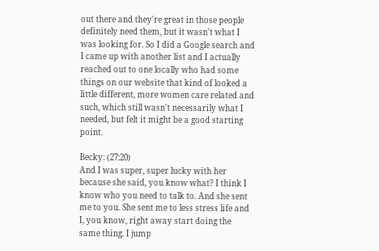out there and they're great in those people definitely need them, but it wasn't what I was looking for. So I did a Google search and I came up with another list and I actually reached out to one locally who had some things on our website that kind of looked a little different, more women care related and such, which still wasn't necessarily what I needed, but felt it might be a good starting point.

Becky: (27:20)
And I was super, super lucky with her because she said, you know what? I think I know who you need to talk to. And she sent me to you. She sent me to less stress life and I, you know, right away start doing the same thing. I jump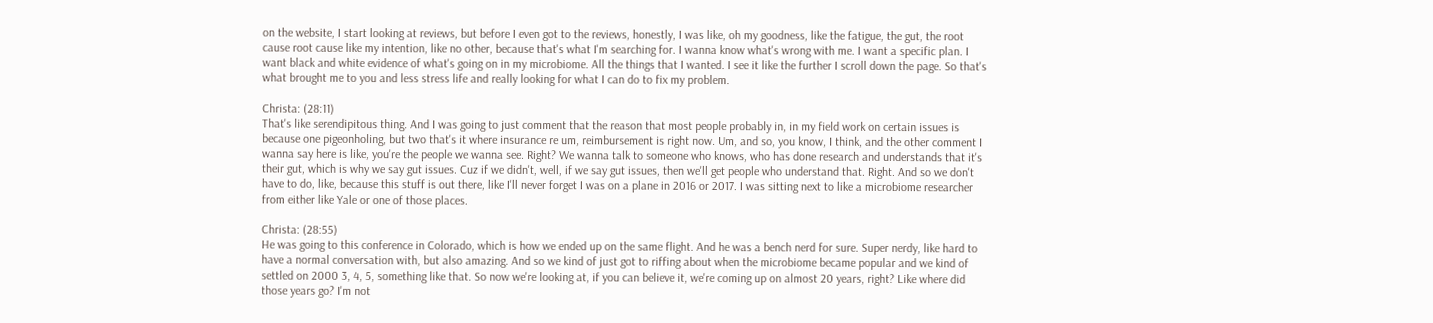on the website, I start looking at reviews, but before I even got to the reviews, honestly, I was like, oh my goodness, like the fatigue, the gut, the root cause root cause like my intention, like no other, because that's what I'm searching for. I wanna know what's wrong with me. I want a specific plan. I want black and white evidence of what's going on in my microbiome. All the things that I wanted. I see it like the further I scroll down the page. So that's what brought me to you and less stress life and really looking for what I can do to fix my problem.

Christa: (28:11)
That's like serendipitous thing. And I was going to just comment that the reason that most people probably in, in my field work on certain issues is because one pigeonholing, but two that's it where insurance re um, reimbursement is right now. Um, and so, you know, I think, and the other comment I wanna say here is like, you're the people we wanna see. Right? We wanna talk to someone who knows, who has done research and understands that it's their gut, which is why we say gut issues. Cuz if we didn't, well, if we say gut issues, then we'll get people who understand that. Right. And so we don't have to do, like, because this stuff is out there, like I'll never forget I was on a plane in 2016 or 2017. I was sitting next to like a microbiome researcher from either like Yale or one of those places.

Christa: (28:55)
He was going to this conference in Colorado, which is how we ended up on the same flight. And he was a bench nerd for sure. Super nerdy, like hard to have a normal conversation with, but also amazing. And so we kind of just got to riffing about when the microbiome became popular and we kind of settled on 2000 3, 4, 5, something like that. So now we're looking at, if you can believe it, we're coming up on almost 20 years, right? Like where did those years go? I'm not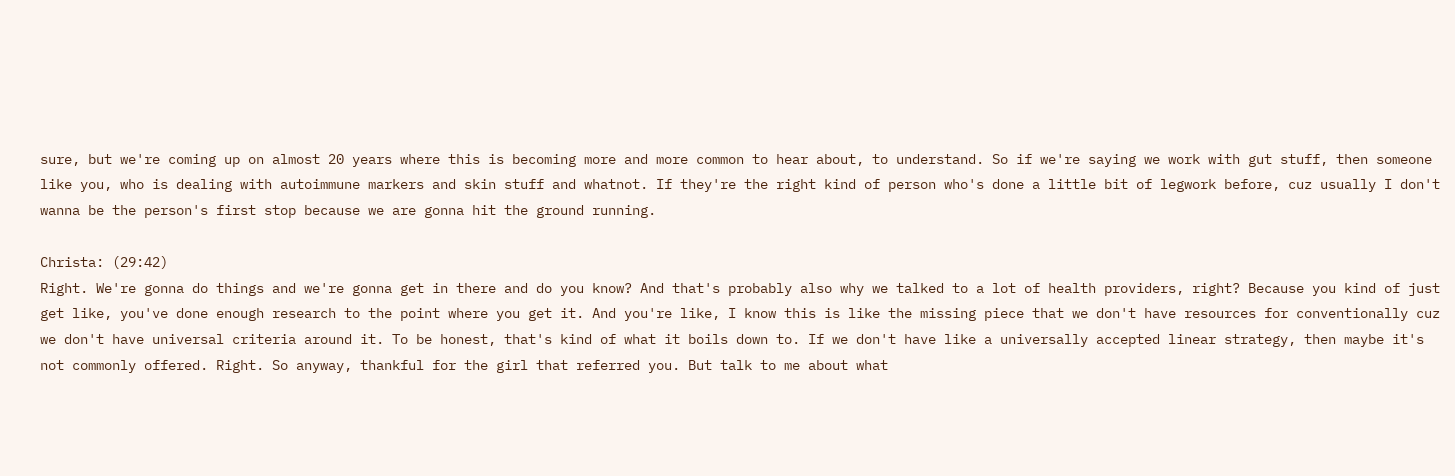sure, but we're coming up on almost 20 years where this is becoming more and more common to hear about, to understand. So if we're saying we work with gut stuff, then someone like you, who is dealing with autoimmune markers and skin stuff and whatnot. If they're the right kind of person who's done a little bit of legwork before, cuz usually I don't wanna be the person's first stop because we are gonna hit the ground running.

Christa: (29:42)
Right. We're gonna do things and we're gonna get in there and do you know? And that's probably also why we talked to a lot of health providers, right? Because you kind of just get like, you've done enough research to the point where you get it. And you're like, I know this is like the missing piece that we don't have resources for conventionally cuz we don't have universal criteria around it. To be honest, that's kind of what it boils down to. If we don't have like a universally accepted linear strategy, then maybe it's not commonly offered. Right. So anyway, thankful for the girl that referred you. But talk to me about what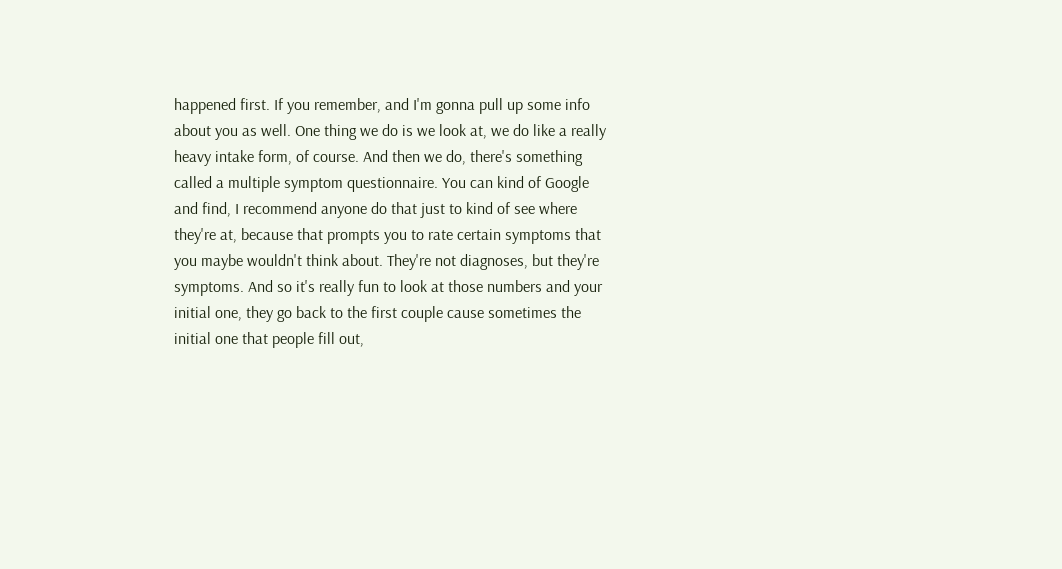happened first. If you remember, and I'm gonna pull up some info about you as well. One thing we do is we look at, we do like a really heavy intake form, of course. And then we do, there's something called a multiple symptom questionnaire. You can kind of Google and find, I recommend anyone do that just to kind of see where they're at, because that prompts you to rate certain symptoms that you maybe wouldn't think about. They're not diagnoses, but they're symptoms. And so it's really fun to look at those numbers and your initial one, they go back to the first couple cause sometimes the initial one that people fill out,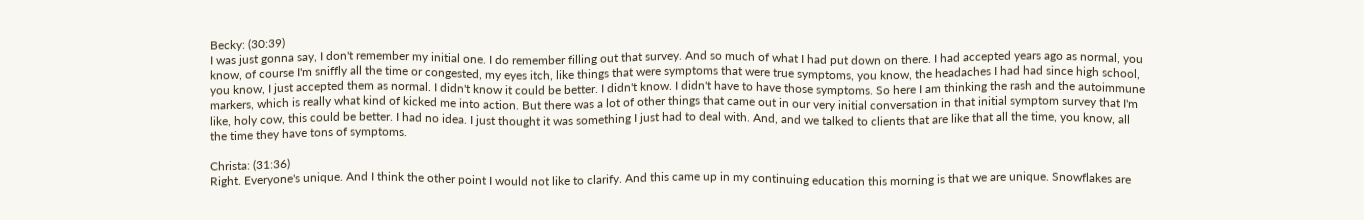Becky: (30:39)
I was just gonna say, I don't remember my initial one. I do remember filling out that survey. And so much of what I had put down on there. I had accepted years ago as normal, you know, of course I'm sniffly all the time or congested, my eyes itch, like things that were symptoms that were true symptoms, you know, the headaches I had had since high school, you know, I just accepted them as normal. I didn't know it could be better. I didn't know. I didn't have to have those symptoms. So here I am thinking the rash and the autoimmune markers, which is really what kind of kicked me into action. But there was a lot of other things that came out in our very initial conversation in that initial symptom survey that I'm like, holy cow, this could be better. I had no idea. I just thought it was something I just had to deal with. And, and we talked to clients that are like that all the time, you know, all the time they have tons of symptoms.

Christa: (31:36)
Right. Everyone's unique. And I think the other point I would not like to clarify. And this came up in my continuing education this morning is that we are unique. Snowflakes are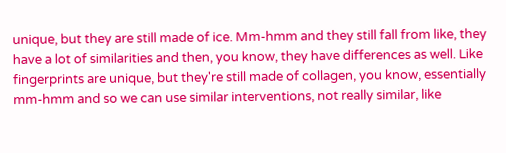unique, but they are still made of ice. Mm-hmm and they still fall from like, they have a lot of similarities and then, you know, they have differences as well. Like fingerprints are unique, but they're still made of collagen, you know, essentially mm-hmm and so we can use similar interventions, not really similar, like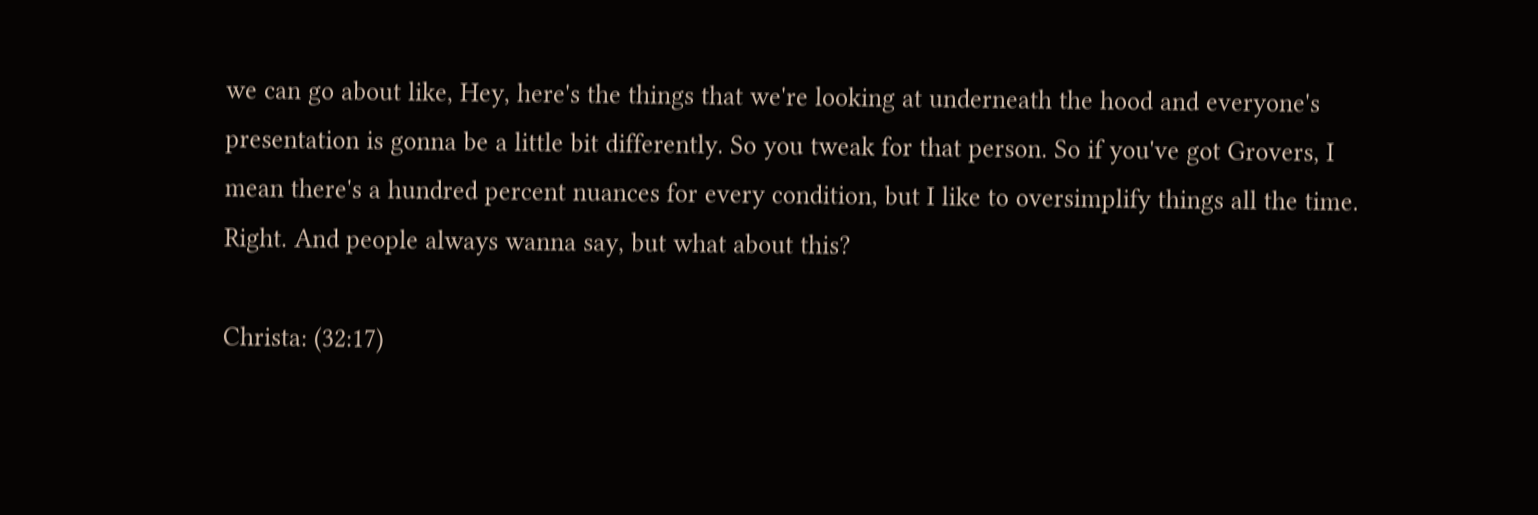we can go about like, Hey, here's the things that we're looking at underneath the hood and everyone's presentation is gonna be a little bit differently. So you tweak for that person. So if you've got Grovers, I mean there's a hundred percent nuances for every condition, but I like to oversimplify things all the time. Right. And people always wanna say, but what about this?

Christa: (32:17)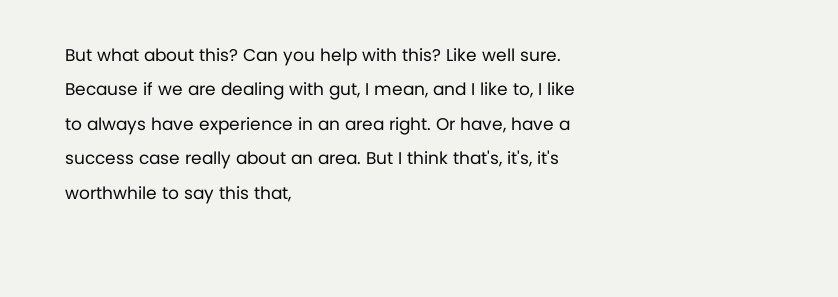But what about this? Can you help with this? Like well sure. Because if we are dealing with gut, I mean, and I like to, I like to always have experience in an area right. Or have, have a success case really about an area. But I think that's, it's, it's worthwhile to say this that,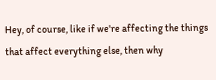Hey, of course, like if we're affecting the things that affect everything else, then why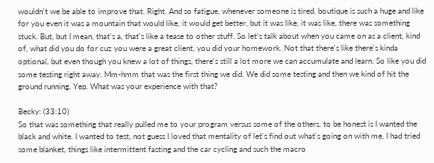wouldn't we be able to improve that. Right. And so fatigue, whenever someone is tired, boutique is such a huge and like for you even it was a mountain that would like, it would get better, but it was like, it was like, there was something stuck. But, but I mean, that's a, that's like a tease to other stuff. So let's talk about when you came on as a client, kind of, what did you do for cuz you were a great client, you did your homework. Not that there's like there's kinda optional, but even though you knew a lot of things, there's still a lot more we can accumulate and learn. So like you did some testing right away. Mm-hmm that was the first thing we did. We did some testing and then we kind of hit the ground running. Yep. What was your experience with that?

Becky: (33:10)
So that was something that really pulled me to your program versus some of the others, to be honest is I wanted the black and white. I wanted to test, not guess I loved that mentality of let's find out what's going on with me. I had tried some blanket, things like intermittent fasting and the car cycling and such the macro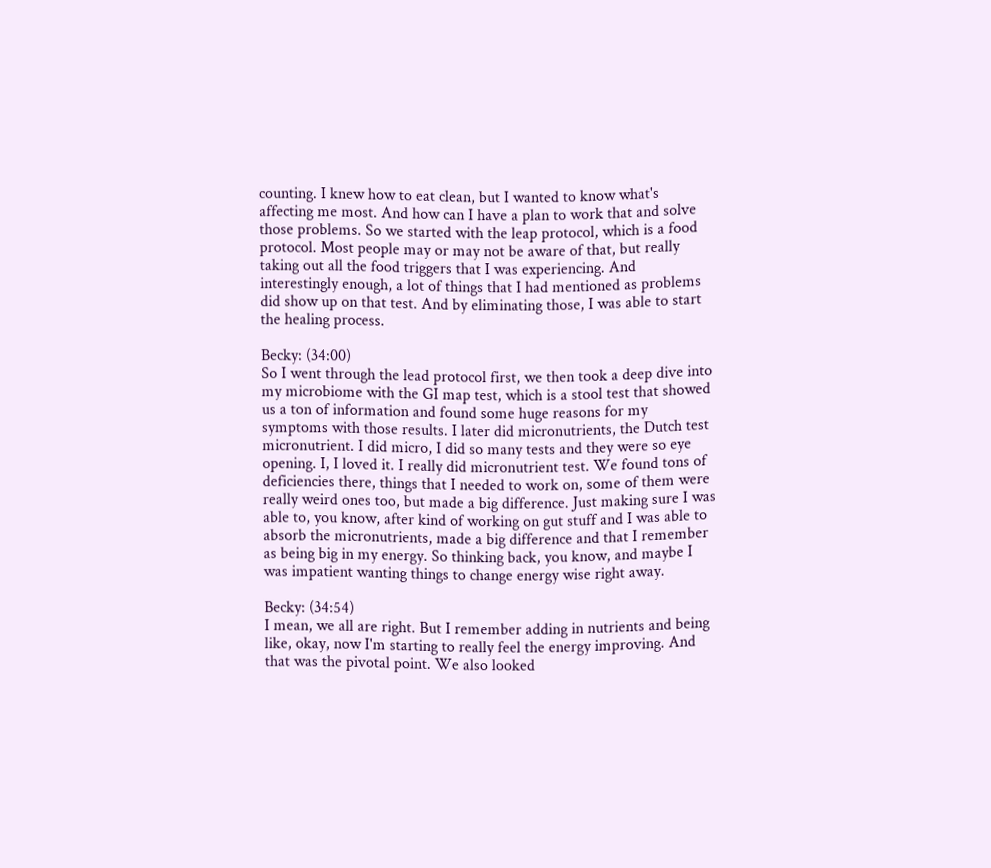counting. I knew how to eat clean, but I wanted to know what's affecting me most. And how can I have a plan to work that and solve those problems. So we started with the leap protocol, which is a food protocol. Most people may or may not be aware of that, but really taking out all the food triggers that I was experiencing. And interestingly enough, a lot of things that I had mentioned as problems did show up on that test. And by eliminating those, I was able to start the healing process.

Becky: (34:00)
So I went through the lead protocol first, we then took a deep dive into my microbiome with the GI map test, which is a stool test that showed us a ton of information and found some huge reasons for my symptoms with those results. I later did micronutrients, the Dutch test micronutrient. I did micro, I did so many tests and they were so eye opening. I, I loved it. I really did micronutrient test. We found tons of deficiencies there, things that I needed to work on, some of them were really weird ones too, but made a big difference. Just making sure I was able to, you know, after kind of working on gut stuff and I was able to absorb the micronutrients, made a big difference and that I remember as being big in my energy. So thinking back, you know, and maybe I was impatient wanting things to change energy wise right away.

Becky: (34:54)
I mean, we all are right. But I remember adding in nutrients and being like, okay, now I'm starting to really feel the energy improving. And that was the pivotal point. We also looked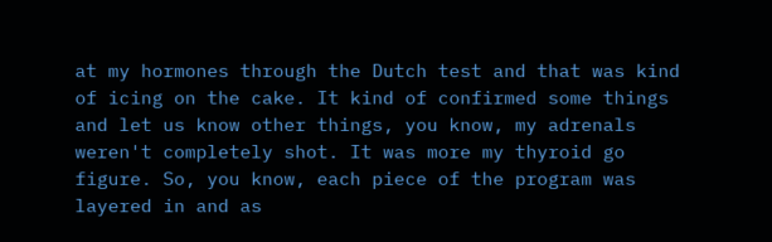at my hormones through the Dutch test and that was kind of icing on the cake. It kind of confirmed some things and let us know other things, you know, my adrenals weren't completely shot. It was more my thyroid go figure. So, you know, each piece of the program was layered in and as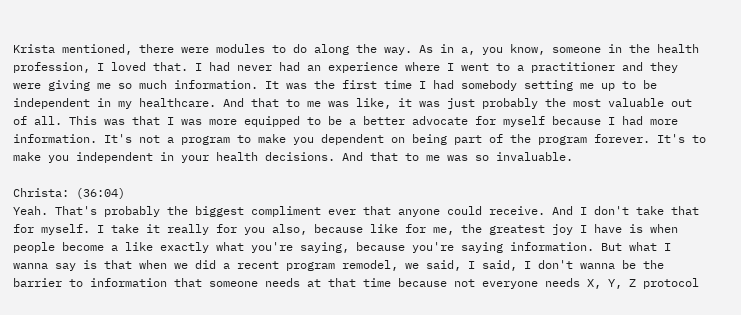Krista mentioned, there were modules to do along the way. As in a, you know, someone in the health profession, I loved that. I had never had an experience where I went to a practitioner and they were giving me so much information. It was the first time I had somebody setting me up to be independent in my healthcare. And that to me was like, it was just probably the most valuable out of all. This was that I was more equipped to be a better advocate for myself because I had more information. It's not a program to make you dependent on being part of the program forever. It's to make you independent in your health decisions. And that to me was so invaluable.

Christa: (36:04)
Yeah. That's probably the biggest compliment ever that anyone could receive. And I don't take that for myself. I take it really for you also, because like for me, the greatest joy I have is when people become a like exactly what you're saying, because you're saying information. But what I wanna say is that when we did a recent program remodel, we said, I said, I don't wanna be the barrier to information that someone needs at that time because not everyone needs X, Y, Z protocol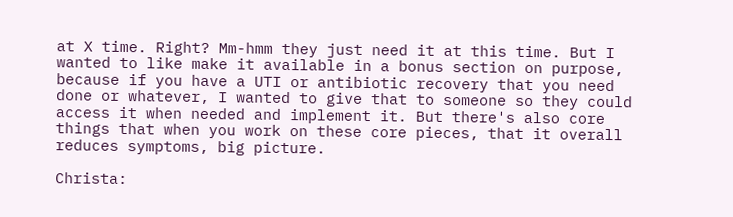at X time. Right? Mm-hmm they just need it at this time. But I wanted to like make it available in a bonus section on purpose, because if you have a UTI or antibiotic recovery that you need done or whatever, I wanted to give that to someone so they could access it when needed and implement it. But there's also core things that when you work on these core pieces, that it overall reduces symptoms, big picture.

Christa: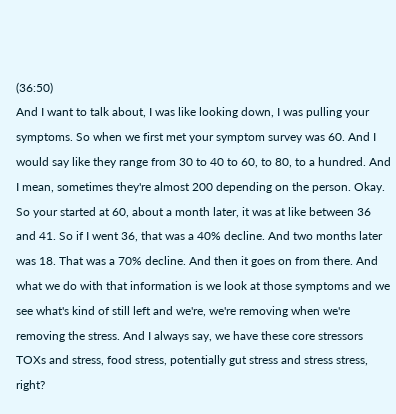(36:50)
And I want to talk about, I was like looking down, I was pulling your symptoms. So when we first met your symptom survey was 60. And I would say like they range from 30 to 40 to 60, to 80, to a hundred. And I mean, sometimes they're almost 200 depending on the person. Okay. So your started at 60, about a month later, it was at like between 36 and 41. So if I went 36, that was a 40% decline. And two months later was 18. That was a 70% decline. And then it goes on from there. And what we do with that information is we look at those symptoms and we see what's kind of still left and we're, we're removing when we're removing the stress. And I always say, we have these core stressors TOXs and stress, food stress, potentially gut stress and stress stress, right?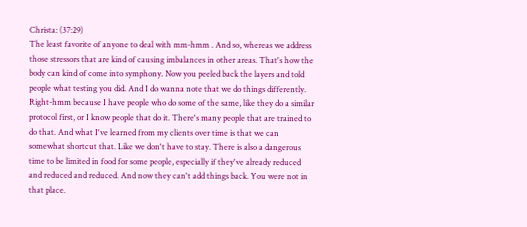Christa: (37:29)
The least favorite of anyone to deal with mm-hmm . And so, whereas we address those stressors that are kind of causing imbalances in other areas. That's how the body can kind of come into symphony. Now you peeled back the layers and told people what testing you did. And I do wanna note that we do things differently. Right-hmm because I have people who do some of the same, like they do a similar protocol first, or I know people that do it. There's many people that are trained to do that. And what I've learned from my clients over time is that we can somewhat shortcut that. Like we don't have to stay. There is also a dangerous time to be limited in food for some people, especially if they've already reduced and reduced and reduced. And now they can't add things back. You were not in that place.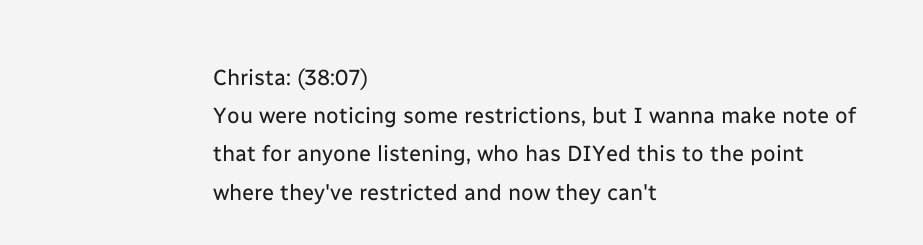Christa: (38:07)
You were noticing some restrictions, but I wanna make note of that for anyone listening, who has DIYed this to the point where they've restricted and now they can't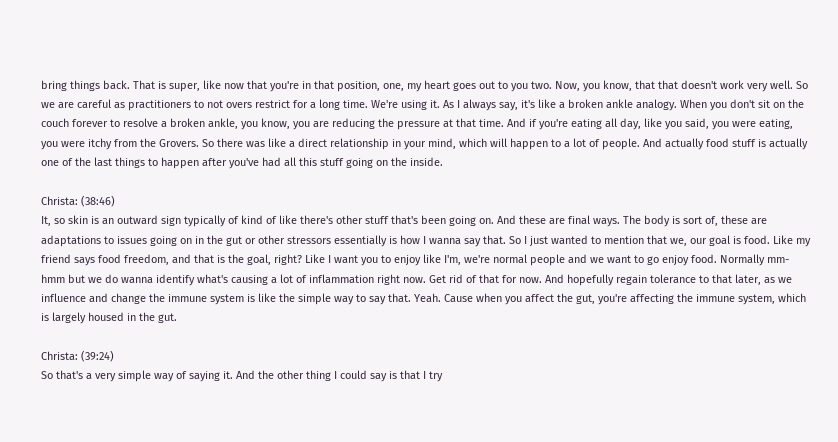bring things back. That is super, like now that you're in that position, one, my heart goes out to you two. Now, you know, that that doesn't work very well. So we are careful as practitioners to not overs restrict for a long time. We're using it. As I always say, it's like a broken ankle analogy. When you don't sit on the couch forever to resolve a broken ankle, you know, you are reducing the pressure at that time. And if you're eating all day, like you said, you were eating, you were itchy from the Grovers. So there was like a direct relationship in your mind, which will happen to a lot of people. And actually food stuff is actually one of the last things to happen after you've had all this stuff going on the inside.

Christa: (38:46)
It, so skin is an outward sign typically of kind of like there's other stuff that's been going on. And these are final ways. The body is sort of, these are adaptations to issues going on in the gut or other stressors essentially is how I wanna say that. So I just wanted to mention that we, our goal is food. Like my friend says food freedom, and that is the goal, right? Like I want you to enjoy like I'm, we're normal people and we want to go enjoy food. Normally mm-hmm but we do wanna identify what's causing a lot of inflammation right now. Get rid of that for now. And hopefully regain tolerance to that later, as we influence and change the immune system is like the simple way to say that. Yeah. Cause when you affect the gut, you're affecting the immune system, which is largely housed in the gut.

Christa: (39:24)
So that's a very simple way of saying it. And the other thing I could say is that I try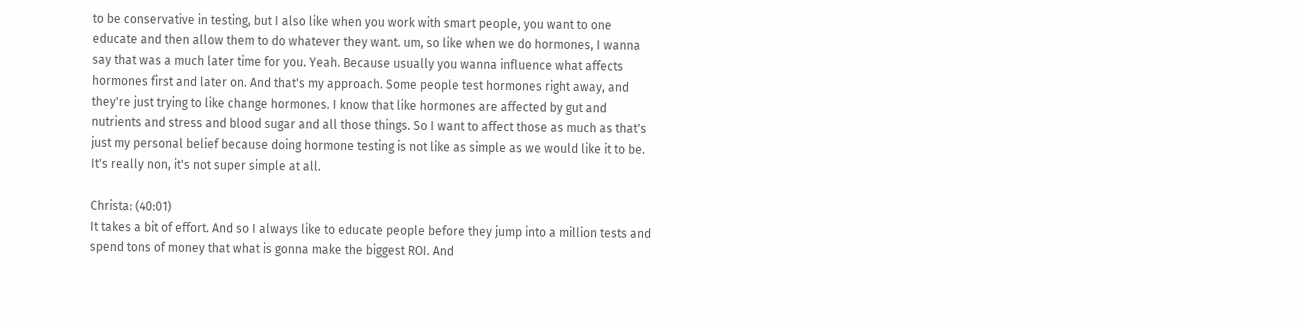to be conservative in testing, but I also like when you work with smart people, you want to one educate and then allow them to do whatever they want. um, so like when we do hormones, I wanna say that was a much later time for you. Yeah. Because usually you wanna influence what affects hormones first and later on. And that's my approach. Some people test hormones right away, and they're just trying to like change hormones. I know that like hormones are affected by gut and nutrients and stress and blood sugar and all those things. So I want to affect those as much as that's just my personal belief because doing hormone testing is not like as simple as we would like it to be. It's really non, it's not super simple at all.

Christa: (40:01)
It takes a bit of effort. And so I always like to educate people before they jump into a million tests and spend tons of money that what is gonna make the biggest ROI. And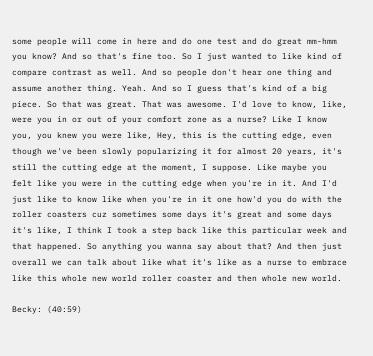some people will come in here and do one test and do great mm-hmm you know? And so that's fine too. So I just wanted to like kind of compare contrast as well. And so people don't hear one thing and assume another thing. Yeah. And so I guess that's kind of a big piece. So that was great. That was awesome. I'd love to know, like, were you in or out of your comfort zone as a nurse? Like I know you, you knew you were like, Hey, this is the cutting edge, even though we've been slowly popularizing it for almost 20 years, it's still the cutting edge at the moment, I suppose. Like maybe you felt like you were in the cutting edge when you're in it. And I'd just like to know like when you're in it one how'd you do with the roller coasters cuz sometimes some days it's great and some days it's like, I think I took a step back like this particular week and that happened. So anything you wanna say about that? And then just overall we can talk about like what it's like as a nurse to embrace like this whole new world roller coaster and then whole new world.

Becky: (40:59)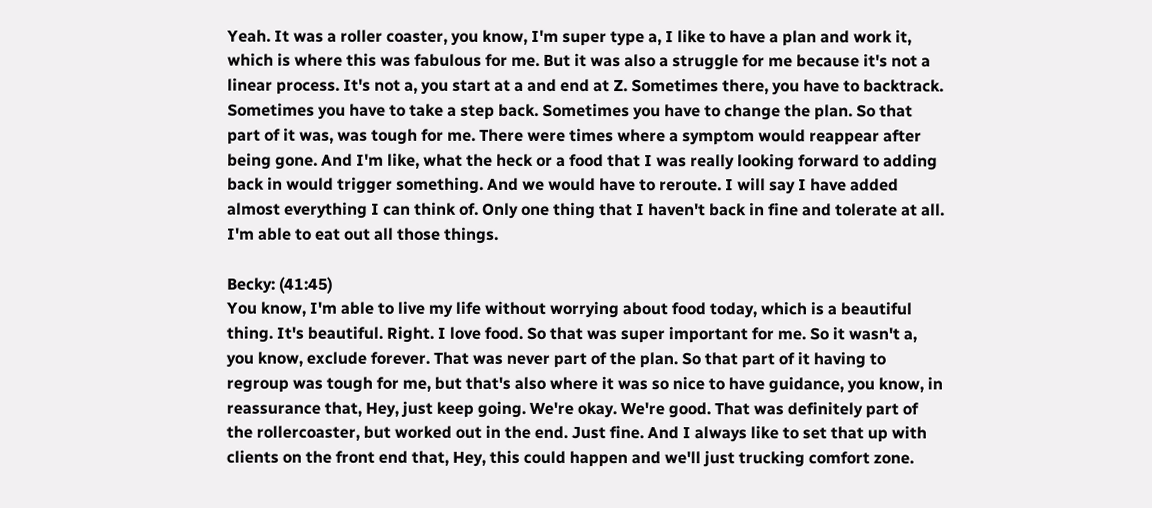Yeah. It was a roller coaster, you know, I'm super type a, I like to have a plan and work it, which is where this was fabulous for me. But it was also a struggle for me because it's not a linear process. It's not a, you start at a and end at Z. Sometimes there, you have to backtrack. Sometimes you have to take a step back. Sometimes you have to change the plan. So that part of it was, was tough for me. There were times where a symptom would reappear after being gone. And I'm like, what the heck or a food that I was really looking forward to adding back in would trigger something. And we would have to reroute. I will say I have added almost everything I can think of. Only one thing that I haven't back in fine and tolerate at all. I'm able to eat out all those things.

Becky: (41:45)
You know, I'm able to live my life without worrying about food today, which is a beautiful thing. It's beautiful. Right. I love food. So that was super important for me. So it wasn't a, you know, exclude forever. That was never part of the plan. So that part of it having to regroup was tough for me, but that's also where it was so nice to have guidance, you know, in reassurance that, Hey, just keep going. We're okay. We're good. That was definitely part of the rollercoaster, but worked out in the end. Just fine. And I always like to set that up with clients on the front end that, Hey, this could happen and we'll just trucking comfort zone.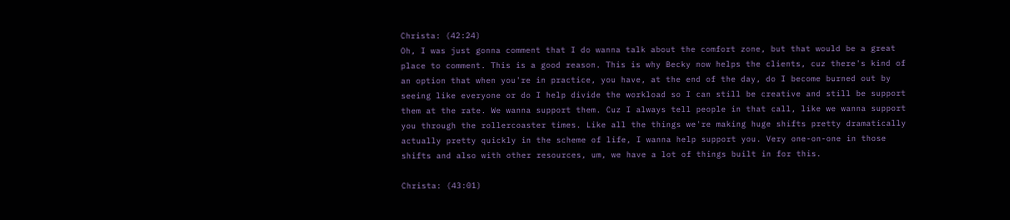Christa: (42:24)
Oh, I was just gonna comment that I do wanna talk about the comfort zone, but that would be a great place to comment. This is a good reason. This is why Becky now helps the clients, cuz there's kind of an option that when you're in practice, you have, at the end of the day, do I become burned out by seeing like everyone or do I help divide the workload so I can still be creative and still be support them at the rate. We wanna support them. Cuz I always tell people in that call, like we wanna support you through the rollercoaster times. Like all the things we're making huge shifts pretty dramatically actually pretty quickly in the scheme of life, I wanna help support you. Very one-on-one in those shifts and also with other resources, um, we have a lot of things built in for this.

Christa: (43:01)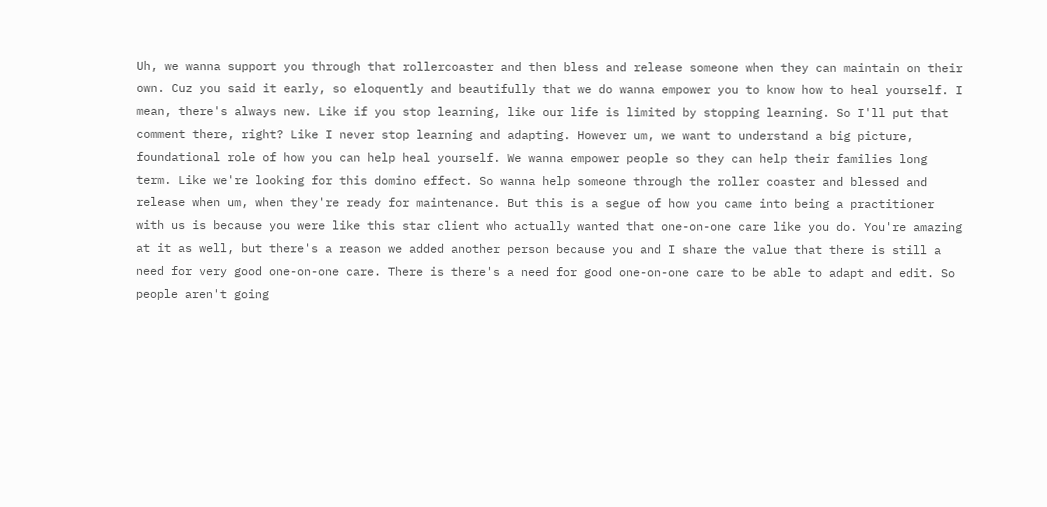Uh, we wanna support you through that rollercoaster and then bless and release someone when they can maintain on their own. Cuz you said it early, so eloquently and beautifully that we do wanna empower you to know how to heal yourself. I mean, there's always new. Like if you stop learning, like our life is limited by stopping learning. So I'll put that comment there, right? Like I never stop learning and adapting. However um, we want to understand a big picture, foundational role of how you can help heal yourself. We wanna empower people so they can help their families long term. Like we're looking for this domino effect. So wanna help someone through the roller coaster and blessed and release when um, when they're ready for maintenance. But this is a segue of how you came into being a practitioner with us is because you were like this star client who actually wanted that one-on-one care like you do. You're amazing at it as well, but there's a reason we added another person because you and I share the value that there is still a need for very good one-on-one care. There is there's a need for good one-on-one care to be able to adapt and edit. So people aren't going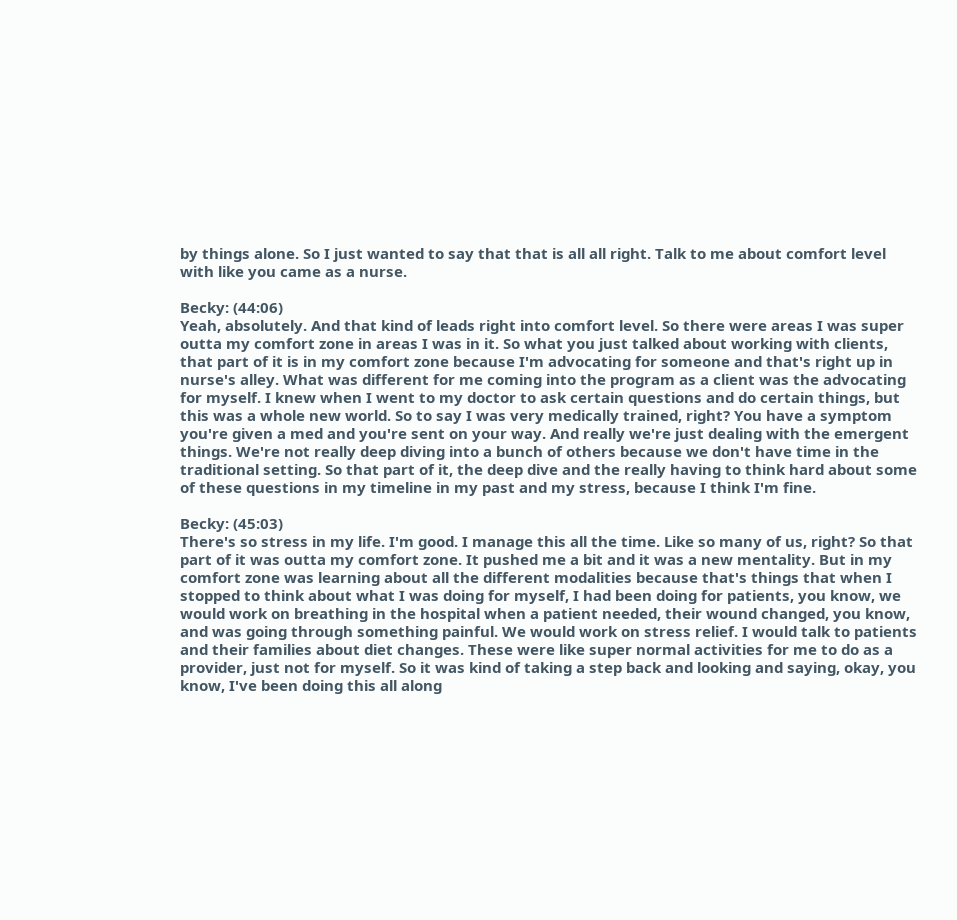by things alone. So I just wanted to say that that is all all right. Talk to me about comfort level with like you came as a nurse.

Becky: (44:06)
Yeah, absolutely. And that kind of leads right into comfort level. So there were areas I was super outta my comfort zone in areas I was in it. So what you just talked about working with clients, that part of it is in my comfort zone because I'm advocating for someone and that's right up in nurse's alley. What was different for me coming into the program as a client was the advocating for myself. I knew when I went to my doctor to ask certain questions and do certain things, but this was a whole new world. So to say I was very medically trained, right? You have a symptom you're given a med and you're sent on your way. And really we're just dealing with the emergent things. We're not really deep diving into a bunch of others because we don't have time in the traditional setting. So that part of it, the deep dive and the really having to think hard about some of these questions in my timeline in my past and my stress, because I think I'm fine.

Becky: (45:03)
There's so stress in my life. I'm good. I manage this all the time. Like so many of us, right? So that part of it was outta my comfort zone. It pushed me a bit and it was a new mentality. But in my comfort zone was learning about all the different modalities because that's things that when I stopped to think about what I was doing for myself, I had been doing for patients, you know, we would work on breathing in the hospital when a patient needed, their wound changed, you know, and was going through something painful. We would work on stress relief. I would talk to patients and their families about diet changes. These were like super normal activities for me to do as a provider, just not for myself. So it was kind of taking a step back and looking and saying, okay, you know, I've been doing this all along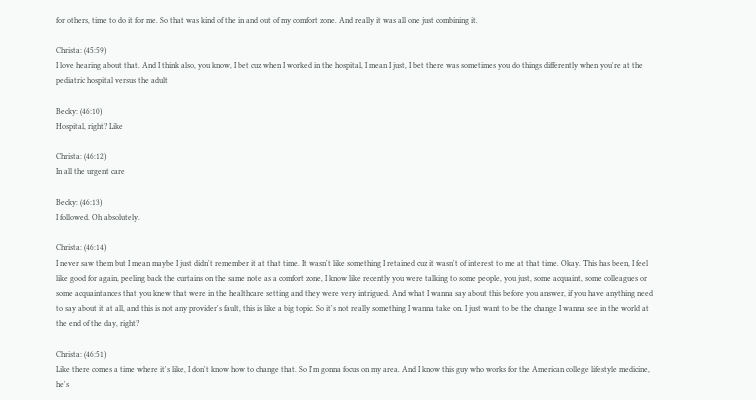for others, time to do it for me. So that was kind of the in and out of my comfort zone. And really it was all one just combining it.

Christa: (45:59)
I love hearing about that. And I think also, you know, I bet cuz when I worked in the hospital, I mean I just, I bet there was sometimes you do things differently when you're at the pediatric hospital versus the adult

Becky: (46:10)
Hospital, right? Like

Christa: (46:12)
In all the urgent care

Becky: (46:13)
I followed. Oh absolutely.

Christa: (46:14)
I never saw them but I mean maybe I just didn't remember it at that time. It wasn't like something I retained cuz it wasn't of interest to me at that time. Okay. This has been, I feel like good for again, peeling back the curtains on the same note as a comfort zone, I know like recently you were talking to some people, you just, some acquaint, some colleagues or some acquaintances that you knew that were in the healthcare setting and they were very intrigued. And what I wanna say about this before you answer, if you have anything need to say about it at all, and this is not any provider's fault, this is like a big topic. So it's not really something I wanna take on. I just want to be the change I wanna see in the world at the end of the day, right?

Christa: (46:51)
Like there comes a time where it's like, I don't know how to change that. So I'm gonna focus on my area. And I know this guy who works for the American college lifestyle medicine, he's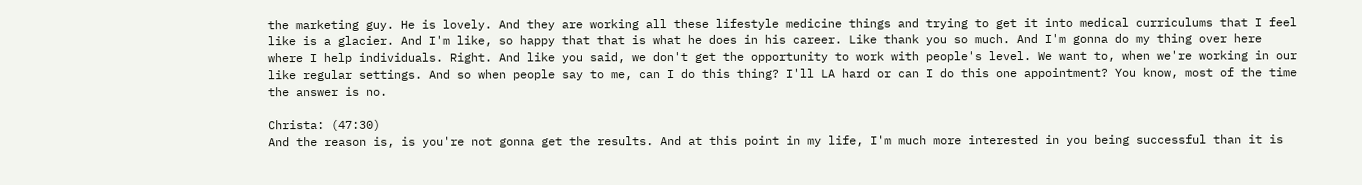the marketing guy. He is lovely. And they are working all these lifestyle medicine things and trying to get it into medical curriculums that I feel like is a glacier. And I'm like, so happy that that is what he does in his career. Like thank you so much. And I'm gonna do my thing over here where I help individuals. Right. And like you said, we don't get the opportunity to work with people's level. We want to, when we're working in our like regular settings. And so when people say to me, can I do this thing? I'll LA hard or can I do this one appointment? You know, most of the time the answer is no.

Christa: (47:30)
And the reason is, is you're not gonna get the results. And at this point in my life, I'm much more interested in you being successful than it is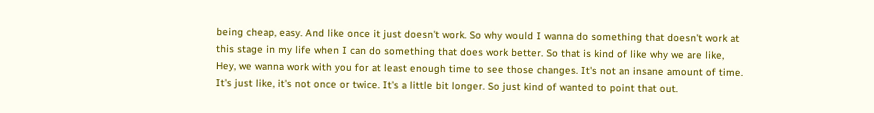being cheap, easy. And like once it just doesn't work. So why would I wanna do something that doesn't work at this stage in my life when I can do something that does work better. So that is kind of like why we are like, Hey, we wanna work with you for at least enough time to see those changes. It's not an insane amount of time. It's just like, it's not once or twice. It's a little bit longer. So just kind of wanted to point that out.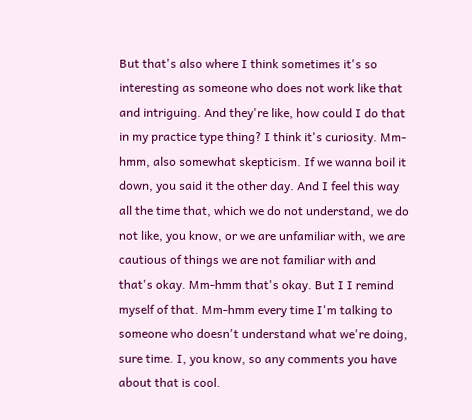But that's also where I think sometimes it's so interesting as someone who does not work like that and intriguing. And they're like, how could I do that in my practice type thing? I think it's curiosity. Mm-hmm, also somewhat skepticism. If we wanna boil it down, you said it the other day. And I feel this way all the time that, which we do not understand, we do not like, you know, or we are unfamiliar with, we are cautious of things we are not familiar with and that's okay. Mm-hmm that's okay. But I I remind myself of that. Mm-hmm every time I'm talking to someone who doesn't understand what we're doing, sure time. I, you know, so any comments you have about that is cool.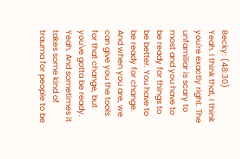Becky: (48:30)
Yeah. I think that, I think you're exactly right. The unfamiliar is scary to most and you have to be ready for things to be better. You have to be ready for change. And when you are, we can give you the tools for that change, but you've gotta be ready. Yeah. And sometimes it takes some kind of trauma for people to be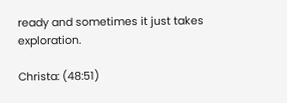ready and sometimes it just takes exploration.

Christa: (48:51)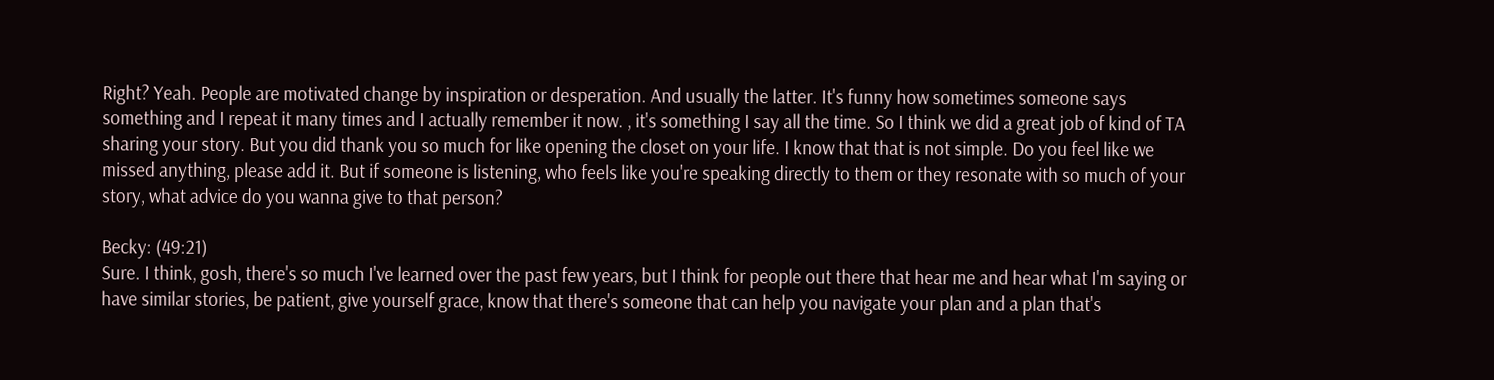Right? Yeah. People are motivated change by inspiration or desperation. And usually the latter. It's funny how sometimes someone says something and I repeat it many times and I actually remember it now. , it's something I say all the time. So I think we did a great job of kind of TA sharing your story. But you did thank you so much for like opening the closet on your life. I know that that is not simple. Do you feel like we missed anything, please add it. But if someone is listening, who feels like you're speaking directly to them or they resonate with so much of your story, what advice do you wanna give to that person?

Becky: (49:21)
Sure. I think, gosh, there's so much I've learned over the past few years, but I think for people out there that hear me and hear what I'm saying or have similar stories, be patient, give yourself grace, know that there's someone that can help you navigate your plan and a plan that's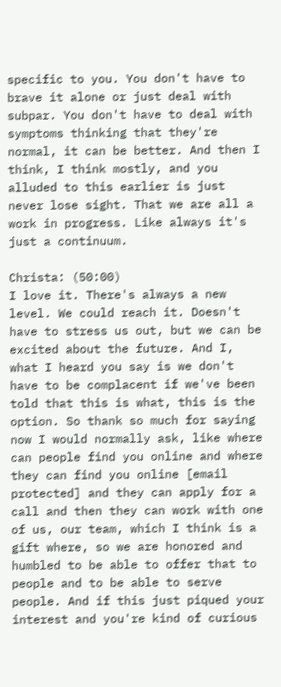specific to you. You don't have to brave it alone or just deal with subpar. You don't have to deal with symptoms thinking that they're normal, it can be better. And then I think, I think mostly, and you alluded to this earlier is just never lose sight. That we are all a work in progress. Like always it's just a continuum.

Christa: (50:00)
I love it. There's always a new level. We could reach it. Doesn't have to stress us out, but we can be excited about the future. And I, what I heard you say is we don't have to be complacent if we've been told that this is what, this is the option. So thank so much for saying now I would normally ask, like where can people find you online and where they can find you online [email protected] and they can apply for a call and then they can work with one of us, our team, which I think is a gift where, so we are honored and humbled to be able to offer that to people and to be able to serve people. And if this just piqued your interest and you're kind of curious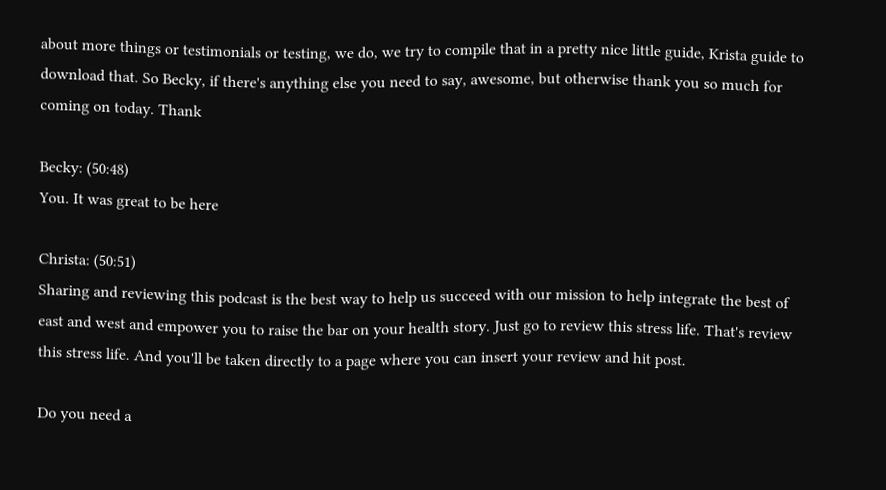about more things or testimonials or testing, we do, we try to compile that in a pretty nice little guide, Krista guide to download that. So Becky, if there's anything else you need to say, awesome, but otherwise thank you so much for coming on today. Thank

Becky: (50:48)
You. It was great to be here

Christa: (50:51)
Sharing and reviewing this podcast is the best way to help us succeed with our mission to help integrate the best of east and west and empower you to raise the bar on your health story. Just go to review this stress life. That's review this stress life. And you'll be taken directly to a page where you can insert your review and hit post.

Do you need a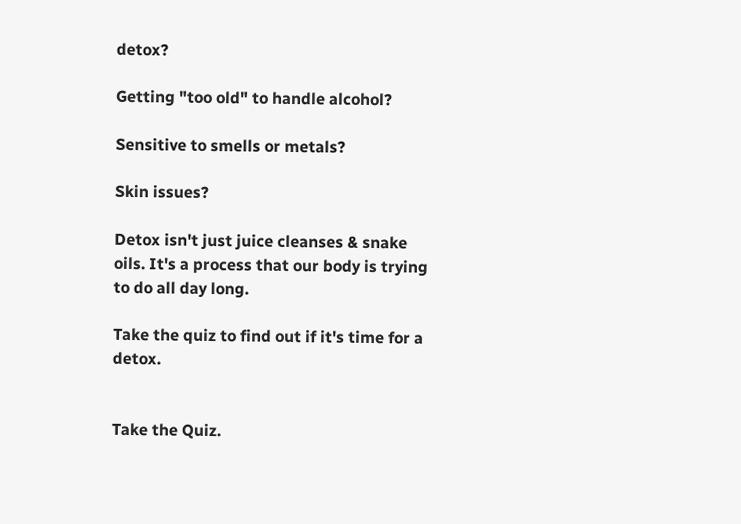detox?

Getting "too old" to handle alcohol?

Sensitive to smells or metals?

Skin issues?

Detox isn't just juice cleanses & snake oils. It's a process that our body is trying to do all day long.

Take the quiz to find out if it's time for a detox.


Take the Quiz.